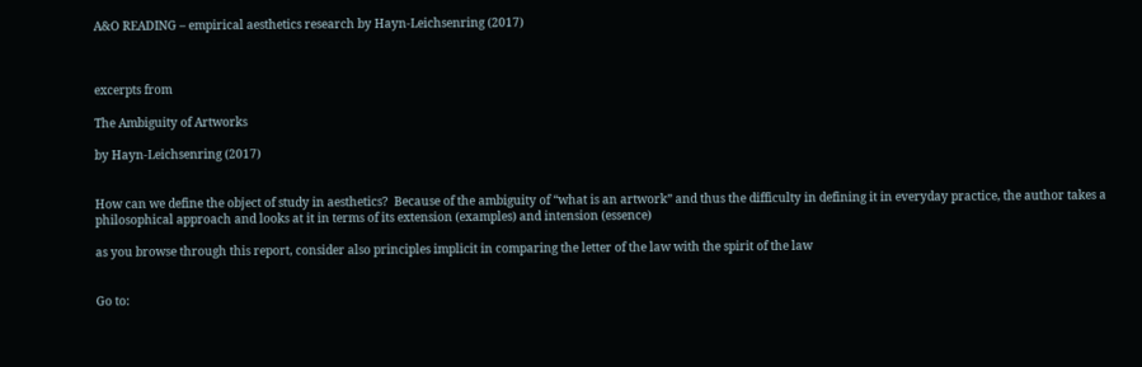A&O READING – empirical aesthetics research by Hayn-Leichsenring (2017)



excerpts from

The Ambiguity of Artworks

by Hayn-Leichsenring (2017)


How can we define the object of study in aesthetics?  Because of the ambiguity of “what is an artwork” and thus the difficulty in defining it in everyday practice, the author takes a philosophical approach and looks at it in terms of its extension (examples) and intension (essence)

as you browse through this report, consider also principles implicit in comparing the letter of the law with the spirit of the law


Go to: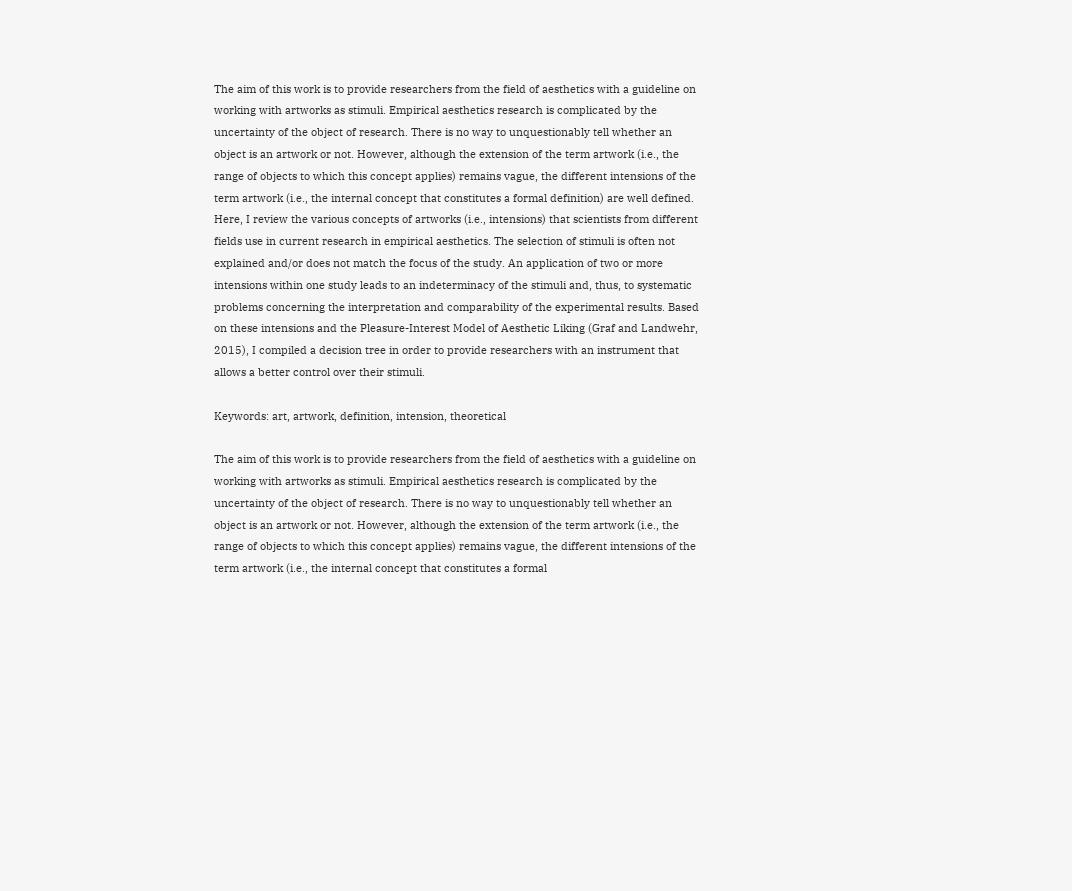The aim of this work is to provide researchers from the field of aesthetics with a guideline on working with artworks as stimuli. Empirical aesthetics research is complicated by the uncertainty of the object of research. There is no way to unquestionably tell whether an object is an artwork or not. However, although the extension of the term artwork (i.e., the range of objects to which this concept applies) remains vague, the different intensions of the term artwork (i.e., the internal concept that constitutes a formal definition) are well defined. Here, I review the various concepts of artworks (i.e., intensions) that scientists from different fields use in current research in empirical aesthetics. The selection of stimuli is often not explained and/or does not match the focus of the study. An application of two or more intensions within one study leads to an indeterminacy of the stimuli and, thus, to systematic problems concerning the interpretation and comparability of the experimental results. Based on these intensions and the Pleasure-Interest Model of Aesthetic Liking (Graf and Landwehr, 2015), I compiled a decision tree in order to provide researchers with an instrument that allows a better control over their stimuli.

Keywords: art, artwork, definition, intension, theoretical

The aim of this work is to provide researchers from the field of aesthetics with a guideline on working with artworks as stimuli. Empirical aesthetics research is complicated by the uncertainty of the object of research. There is no way to unquestionably tell whether an object is an artwork or not. However, although the extension of the term artwork (i.e., the range of objects to which this concept applies) remains vague, the different intensions of the term artwork (i.e., the internal concept that constitutes a formal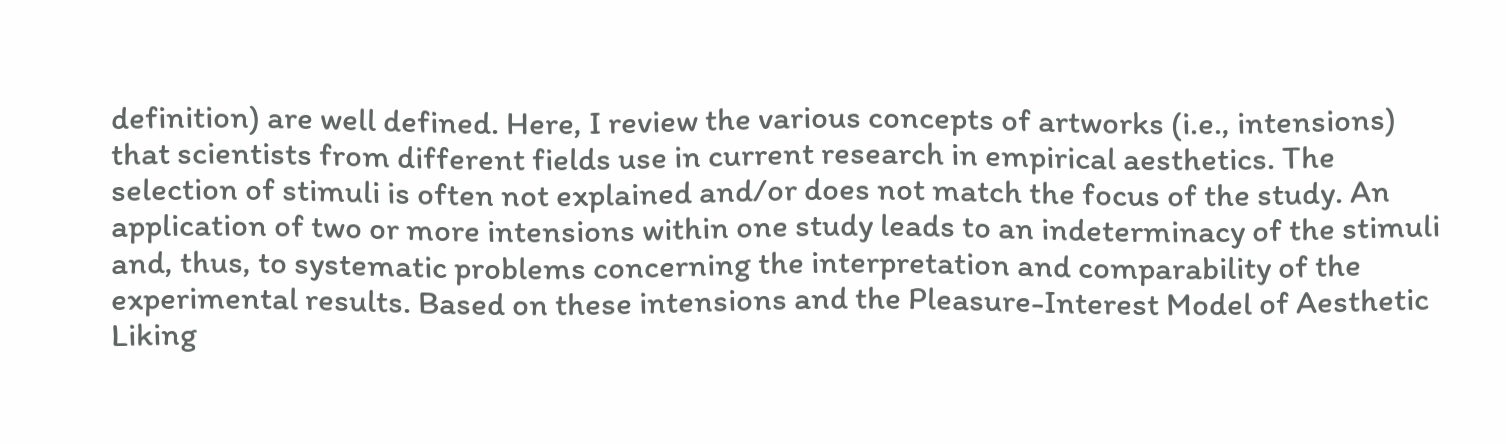definition) are well defined. Here, I review the various concepts of artworks (i.e., intensions) that scientists from different fields use in current research in empirical aesthetics. The selection of stimuli is often not explained and/or does not match the focus of the study. An application of two or more intensions within one study leads to an indeterminacy of the stimuli and, thus, to systematic problems concerning the interpretation and comparability of the experimental results. Based on these intensions and the Pleasure-Interest Model of Aesthetic Liking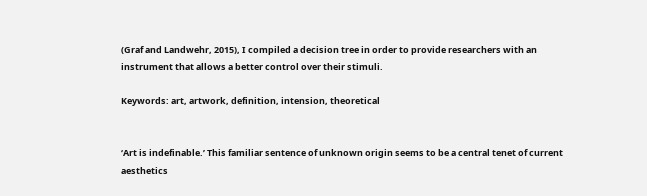(Graf and Landwehr, 2015), I compiled a decision tree in order to provide researchers with an instrument that allows a better control over their stimuli.

Keywords: art, artwork, definition, intension, theoretical


‘Art is indefinable.’ This familiar sentence of unknown origin seems to be a central tenet of current aesthetics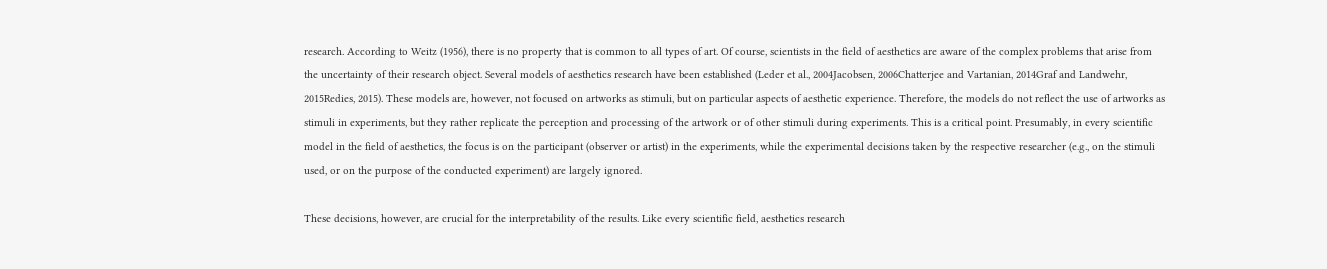research. According to Weitz (1956), there is no property that is common to all types of art. Of course, scientists in the field of aesthetics are aware of the complex problems that arise from the uncertainty of their research object. Several models of aesthetics research have been established (Leder et al., 2004Jacobsen, 2006Chatterjee and Vartanian, 2014Graf and Landwehr, 2015Redies, 2015). These models are, however, not focused on artworks as stimuli, but on particular aspects of aesthetic experience. Therefore, the models do not reflect the use of artworks as stimuli in experiments, but they rather replicate the perception and processing of the artwork or of other stimuli during experiments. This is a critical point. Presumably, in every scientific model in the field of aesthetics, the focus is on the participant (observer or artist) in the experiments, while the experimental decisions taken by the respective researcher (e.g., on the stimuli used, or on the purpose of the conducted experiment) are largely ignored.

These decisions, however, are crucial for the interpretability of the results. Like every scientific field, aesthetics research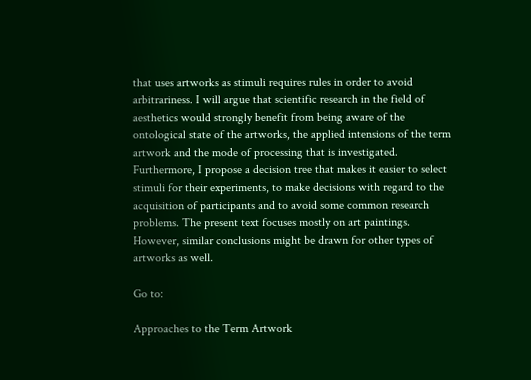that uses artworks as stimuli requires rules in order to avoid arbitrariness. I will argue that scientific research in the field of aesthetics would strongly benefit from being aware of the ontological state of the artworks, the applied intensions of the term artwork and the mode of processing that is investigated. Furthermore, I propose a decision tree that makes it easier to select stimuli for their experiments, to make decisions with regard to the acquisition of participants and to avoid some common research problems. The present text focuses mostly on art paintings. However, similar conclusions might be drawn for other types of artworks as well.

Go to:

Approaches to the Term Artwork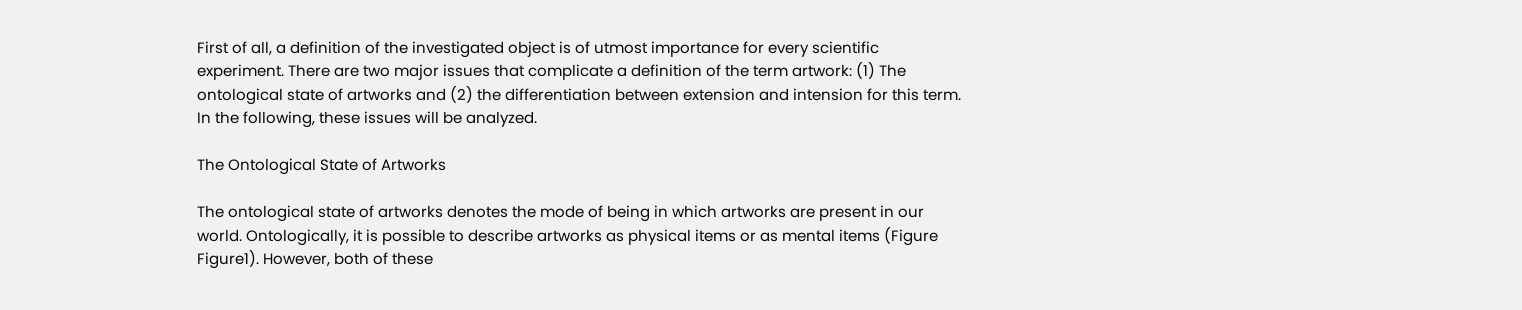First of all, a definition of the investigated object is of utmost importance for every scientific experiment. There are two major issues that complicate a definition of the term artwork: (1) The ontological state of artworks and (2) the differentiation between extension and intension for this term. In the following, these issues will be analyzed.

The Ontological State of Artworks

The ontological state of artworks denotes the mode of being in which artworks are present in our world. Ontologically, it is possible to describe artworks as physical items or as mental items (Figure Figure1). However, both of these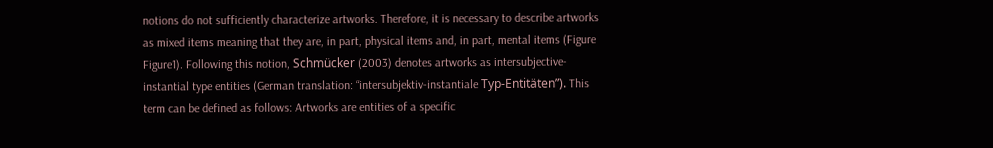notions do not sufficiently characterize artworks. Therefore, it is necessary to describe artworks as mixed items meaning that they are, in part, physical items and, in part, mental items (Figure Figure1). Following this notion, Schmücker (2003) denotes artworks as intersubjective-instantial type entities (German translation: “intersubjektiv-instantiale Typ-Entitäten”). This term can be defined as follows: Artworks are entities of a specific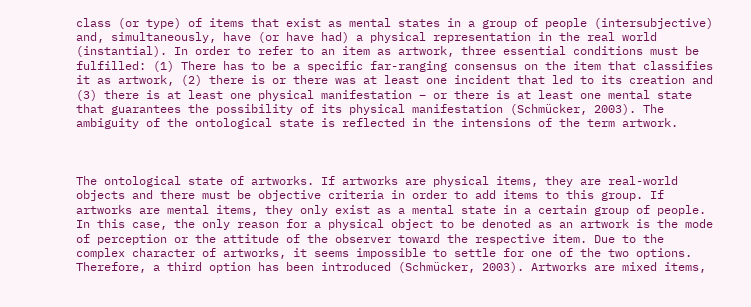class (or type) of items that exist as mental states in a group of people (intersubjective) and, simultaneously, have (or have had) a physical representation in the real world (instantial). In order to refer to an item as artwork, three essential conditions must be fulfilled: (1) There has to be a specific far-ranging consensus on the item that classifies it as artwork, (2) there is or there was at least one incident that led to its creation and (3) there is at least one physical manifestation – or there is at least one mental state that guarantees the possibility of its physical manifestation (Schmücker, 2003). The ambiguity of the ontological state is reflected in the intensions of the term artwork.



The ontological state of artworks. If artworks are physical items, they are real-world objects and there must be objective criteria in order to add items to this group. If artworks are mental items, they only exist as a mental state in a certain group of people. In this case, the only reason for a physical object to be denoted as an artwork is the mode of perception or the attitude of the observer toward the respective item. Due to the complex character of artworks, it seems impossible to settle for one of the two options. Therefore, a third option has been introduced (Schmücker, 2003). Artworks are mixed items,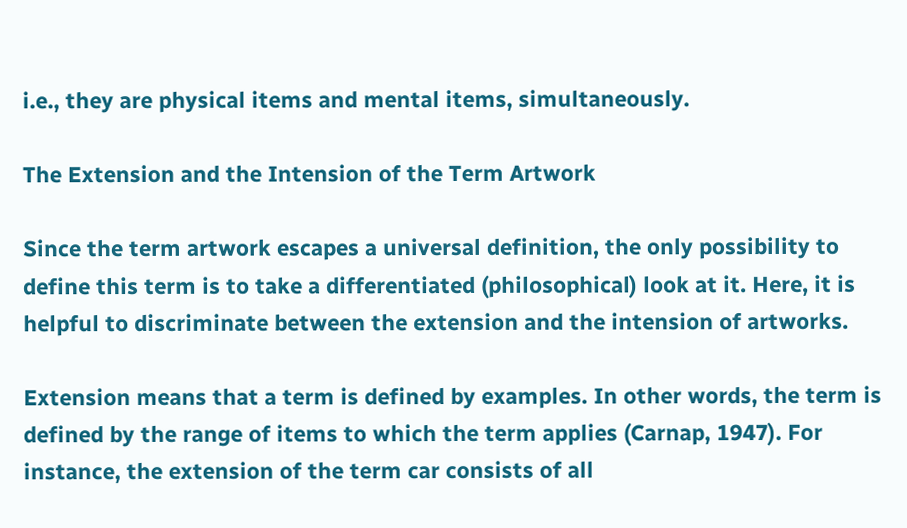i.e., they are physical items and mental items, simultaneously.

The Extension and the Intension of the Term Artwork

Since the term artwork escapes a universal definition, the only possibility to define this term is to take a differentiated (philosophical) look at it. Here, it is helpful to discriminate between the extension and the intension of artworks.

Extension means that a term is defined by examples. In other words, the term is defined by the range of items to which the term applies (Carnap, 1947). For instance, the extension of the term car consists of all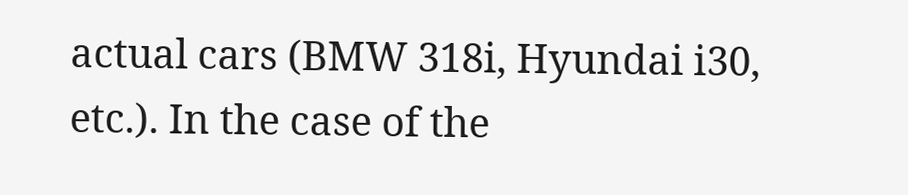actual cars (BMW 318i, Hyundai i30, etc.). In the case of the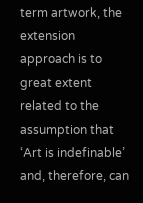term artwork, the extension approach is to great extent related to the assumption that ‘Art is indefinable’ and, therefore, can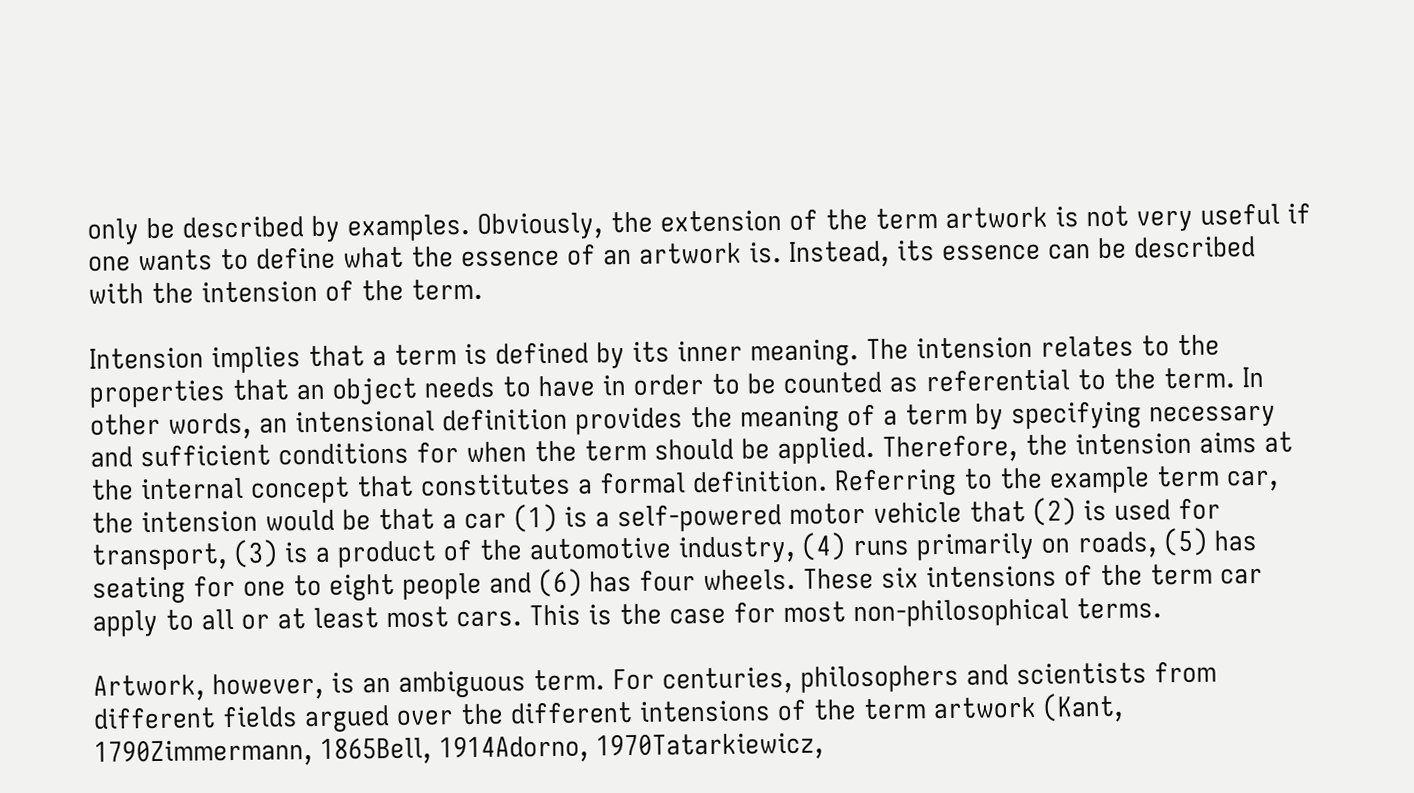only be described by examples. Obviously, the extension of the term artwork is not very useful if one wants to define what the essence of an artwork is. Instead, its essence can be described with the intension of the term.

Intension implies that a term is defined by its inner meaning. The intension relates to the properties that an object needs to have in order to be counted as referential to the term. In other words, an intensional definition provides the meaning of a term by specifying necessary and sufficient conditions for when the term should be applied. Therefore, the intension aims at the internal concept that constitutes a formal definition. Referring to the example term car, the intension would be that a car (1) is a self-powered motor vehicle that (2) is used for transport, (3) is a product of the automotive industry, (4) runs primarily on roads, (5) has seating for one to eight people and (6) has four wheels. These six intensions of the term car apply to all or at least most cars. This is the case for most non-philosophical terms.

Artwork, however, is an ambiguous term. For centuries, philosophers and scientists from different fields argued over the different intensions of the term artwork (Kant, 1790Zimmermann, 1865Bell, 1914Adorno, 1970Tatarkiewicz,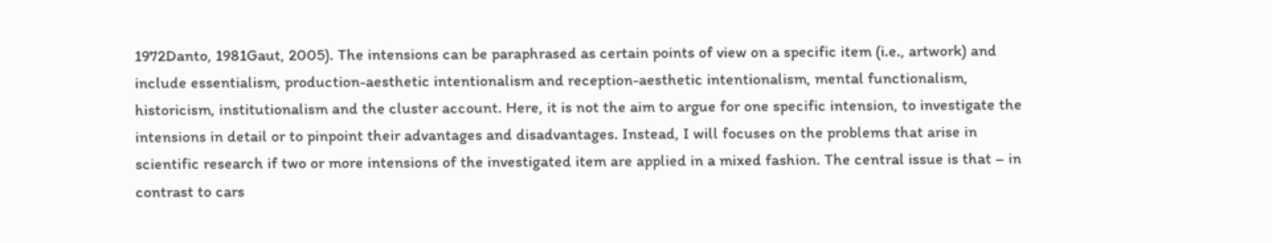1972Danto, 1981Gaut, 2005). The intensions can be paraphrased as certain points of view on a specific item (i.e., artwork) and include essentialism, production-aesthetic intentionalism and reception-aesthetic intentionalism, mental functionalism, historicism, institutionalism and the cluster account. Here, it is not the aim to argue for one specific intension, to investigate the intensions in detail or to pinpoint their advantages and disadvantages. Instead, I will focuses on the problems that arise in scientific research if two or more intensions of the investigated item are applied in a mixed fashion. The central issue is that – in contrast to cars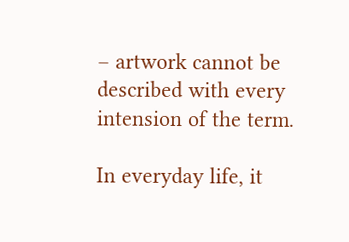– artwork cannot be described with every intension of the term.

In everyday life, it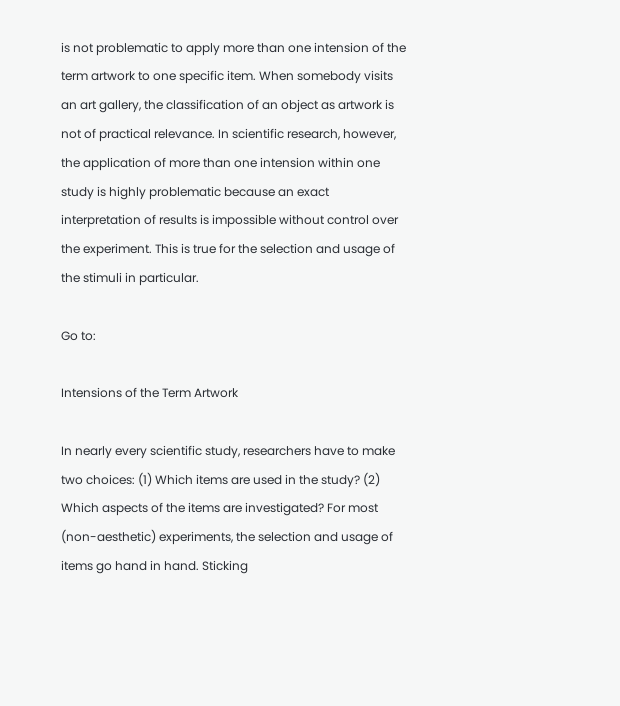is not problematic to apply more than one intension of the term artwork to one specific item. When somebody visits an art gallery, the classification of an object as artwork is not of practical relevance. In scientific research, however, the application of more than one intension within one study is highly problematic because an exact interpretation of results is impossible without control over the experiment. This is true for the selection and usage of the stimuli in particular.

Go to:

Intensions of the Term Artwork

In nearly every scientific study, researchers have to make two choices: (1) Which items are used in the study? (2) Which aspects of the items are investigated? For most (non-aesthetic) experiments, the selection and usage of items go hand in hand. Sticking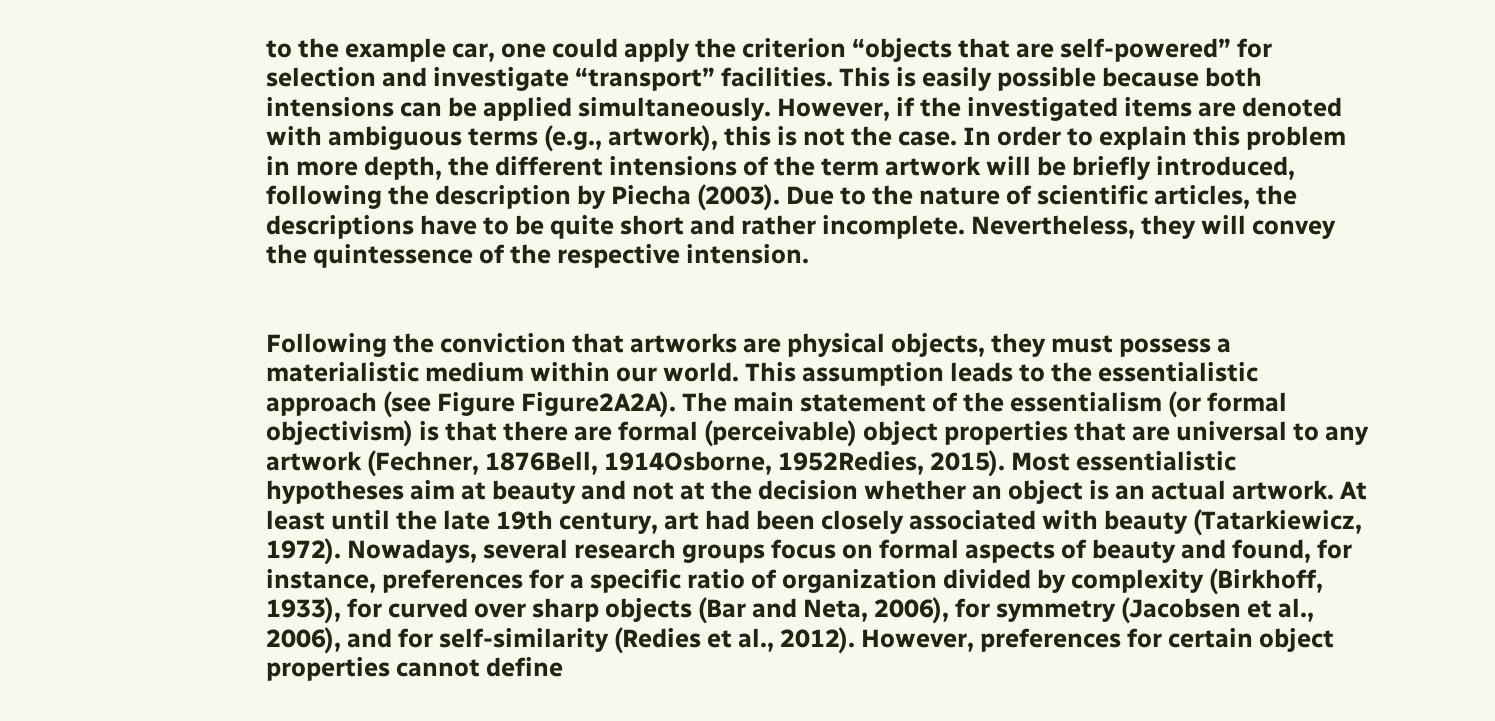to the example car, one could apply the criterion “objects that are self-powered” for selection and investigate “transport” facilities. This is easily possible because both intensions can be applied simultaneously. However, if the investigated items are denoted with ambiguous terms (e.g., artwork), this is not the case. In order to explain this problem in more depth, the different intensions of the term artwork will be briefly introduced, following the description by Piecha (2003). Due to the nature of scientific articles, the descriptions have to be quite short and rather incomplete. Nevertheless, they will convey the quintessence of the respective intension.


Following the conviction that artworks are physical objects, they must possess a materialistic medium within our world. This assumption leads to the essentialistic approach (see Figure Figure2A2A). The main statement of the essentialism (or formal objectivism) is that there are formal (perceivable) object properties that are universal to any artwork (Fechner, 1876Bell, 1914Osborne, 1952Redies, 2015). Most essentialistic hypotheses aim at beauty and not at the decision whether an object is an actual artwork. At least until the late 19th century, art had been closely associated with beauty (Tatarkiewicz, 1972). Nowadays, several research groups focus on formal aspects of beauty and found, for instance, preferences for a specific ratio of organization divided by complexity (Birkhoff, 1933), for curved over sharp objects (Bar and Neta, 2006), for symmetry (Jacobsen et al., 2006), and for self-similarity (Redies et al., 2012). However, preferences for certain object properties cannot define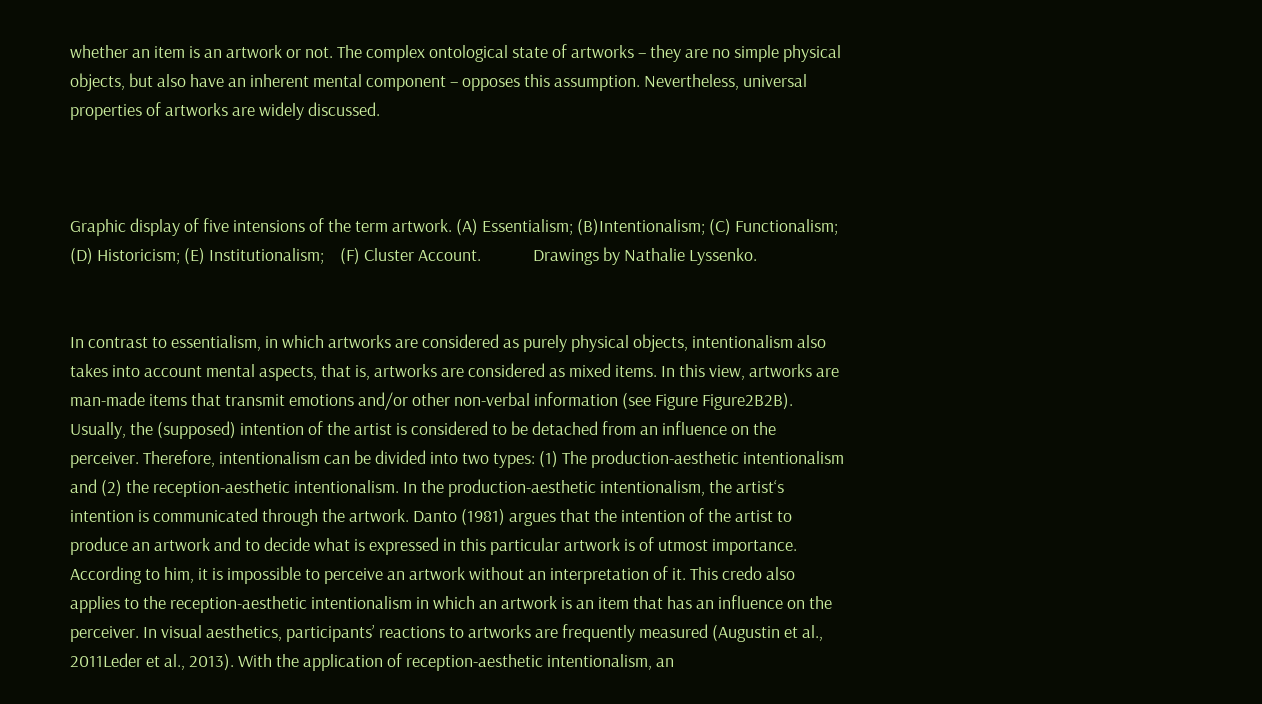whether an item is an artwork or not. The complex ontological state of artworks – they are no simple physical objects, but also have an inherent mental component – opposes this assumption. Nevertheless, universal properties of artworks are widely discussed.



Graphic display of five intensions of the term artwork. (A) Essentialism; (B)Intentionalism; (C) Functionalism; (D) Historicism; (E) Institutionalism;    (F) Cluster Account.             Drawings by Nathalie Lyssenko.


In contrast to essentialism, in which artworks are considered as purely physical objects, intentionalism also takes into account mental aspects, that is, artworks are considered as mixed items. In this view, artworks are man-made items that transmit emotions and/or other non-verbal information (see Figure Figure2B2B). Usually, the (supposed) intention of the artist is considered to be detached from an influence on the perceiver. Therefore, intentionalism can be divided into two types: (1) The production-aesthetic intentionalism and (2) the reception-aesthetic intentionalism. In the production-aesthetic intentionalism, the artist‘s intention is communicated through the artwork. Danto (1981) argues that the intention of the artist to produce an artwork and to decide what is expressed in this particular artwork is of utmost importance. According to him, it is impossible to perceive an artwork without an interpretation of it. This credo also applies to the reception-aesthetic intentionalism in which an artwork is an item that has an influence on the perceiver. In visual aesthetics, participants’ reactions to artworks are frequently measured (Augustin et al., 2011Leder et al., 2013). With the application of reception-aesthetic intentionalism, an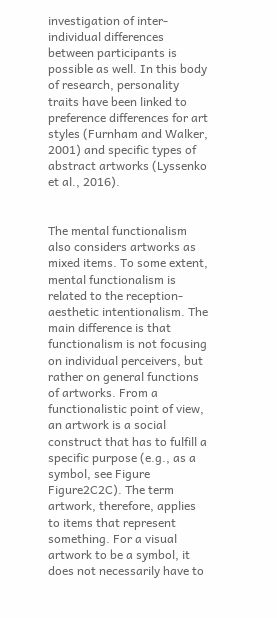investigation of inter-individual differences between participants is possible as well. In this body of research, personality traits have been linked to preference differences for art styles (Furnham and Walker, 2001) and specific types of abstract artworks (Lyssenko et al., 2016).


The mental functionalism also considers artworks as mixed items. To some extent, mental functionalism is related to the reception-aesthetic intentionalism. The main difference is that functionalism is not focusing on individual perceivers, but rather on general functions of artworks. From a functionalistic point of view, an artwork is a social construct that has to fulfill a specific purpose (e.g., as a symbol, see Figure Figure2C2C). The term artwork, therefore, applies to items that represent something. For a visual artwork to be a symbol, it does not necessarily have to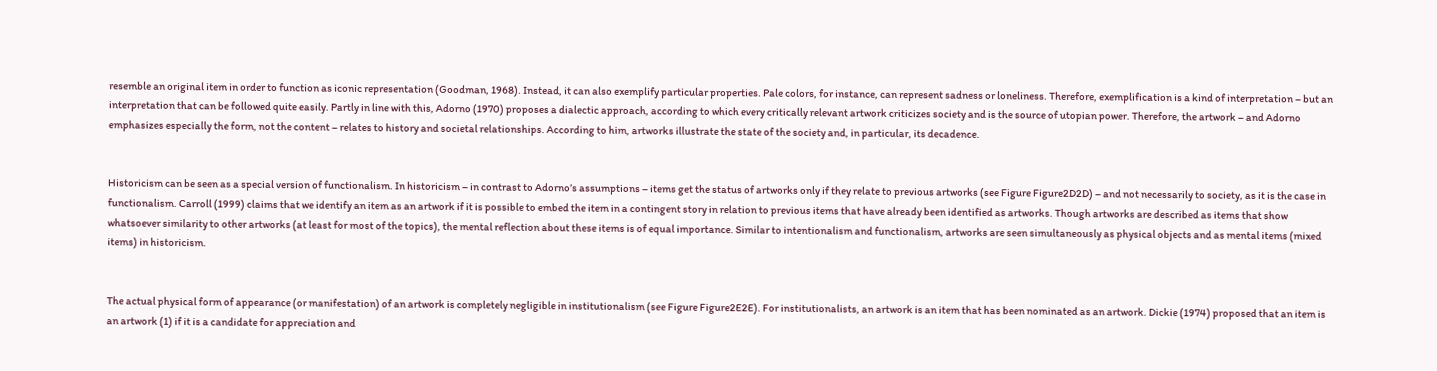resemble an original item in order to function as iconic representation (Goodman, 1968). Instead, it can also exemplify particular properties. Pale colors, for instance, can represent sadness or loneliness. Therefore, exemplification is a kind of interpretation – but an interpretation that can be followed quite easily. Partly in line with this, Adorno (1970) proposes a dialectic approach, according to which every critically relevant artwork criticizes society and is the source of utopian power. Therefore, the artwork – and Adorno emphasizes especially the form, not the content – relates to history and societal relationships. According to him, artworks illustrate the state of the society and, in particular, its decadence.


Historicism can be seen as a special version of functionalism. In historicism – in contrast to Adorno’s assumptions – items get the status of artworks only if they relate to previous artworks (see Figure Figure2D2D) – and not necessarily to society, as it is the case in functionalism. Carroll (1999) claims that we identify an item as an artwork if it is possible to embed the item in a contingent story in relation to previous items that have already been identified as artworks. Though artworks are described as items that show whatsoever similarity to other artworks (at least for most of the topics), the mental reflection about these items is of equal importance. Similar to intentionalism and functionalism, artworks are seen simultaneously as physical objects and as mental items (mixed items) in historicism.


The actual physical form of appearance (or manifestation) of an artwork is completely negligible in institutionalism (see Figure Figure2E2E). For institutionalists, an artwork is an item that has been nominated as an artwork. Dickie (1974) proposed that an item is an artwork (1) if it is a candidate for appreciation and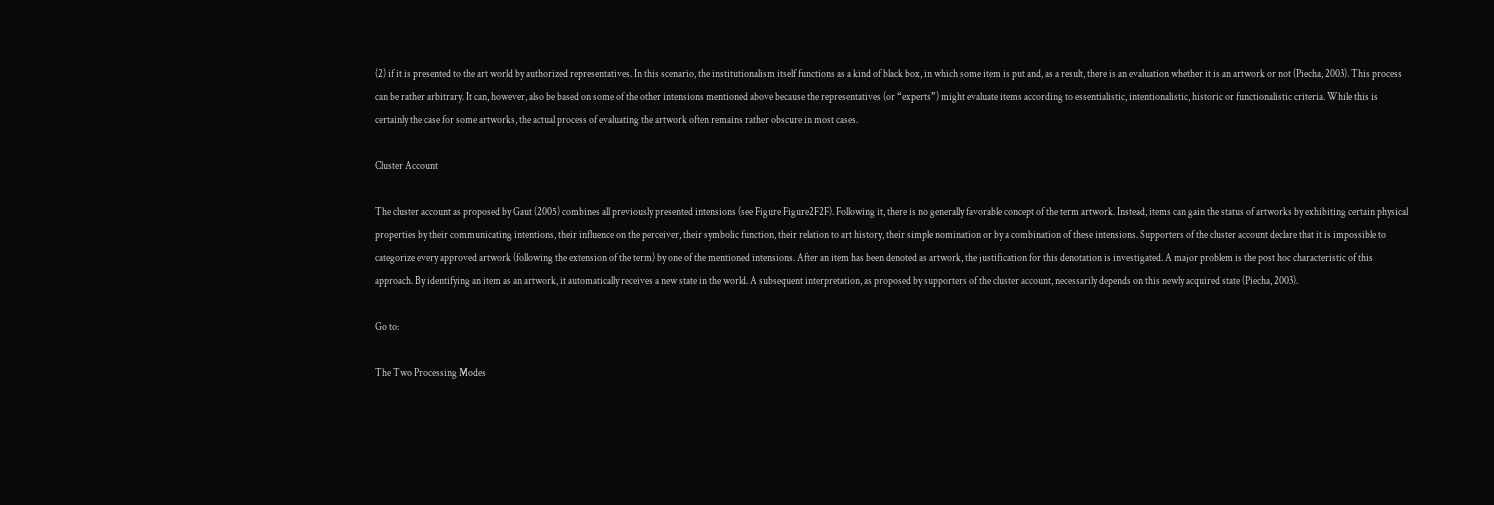(2) if it is presented to the art world by authorized representatives. In this scenario, the institutionalism itself functions as a kind of black box, in which some item is put and, as a result, there is an evaluation whether it is an artwork or not (Piecha, 2003). This process can be rather arbitrary. It can, however, also be based on some of the other intensions mentioned above because the representatives (or “experts”) might evaluate items according to essentialistic, intentionalistic, historic or functionalistic criteria. While this is certainly the case for some artworks, the actual process of evaluating the artwork often remains rather obscure in most cases.

Cluster Account

The cluster account as proposed by Gaut (2005) combines all previously presented intensions (see Figure Figure2F2F). Following it, there is no generally favorable concept of the term artwork. Instead, items can gain the status of artworks by exhibiting certain physical properties by their communicating intentions, their influence on the perceiver, their symbolic function, their relation to art history, their simple nomination or by a combination of these intensions. Supporters of the cluster account declare that it is impossible to categorize every approved artwork (following the extension of the term) by one of the mentioned intensions. After an item has been denoted as artwork, the justification for this denotation is investigated. A major problem is the post hoc characteristic of this approach. By identifying an item as an artwork, it automatically receives a new state in the world. A subsequent interpretation, as proposed by supporters of the cluster account, necessarily depends on this newly acquired state (Piecha, 2003).

Go to:

The Two Processing Modes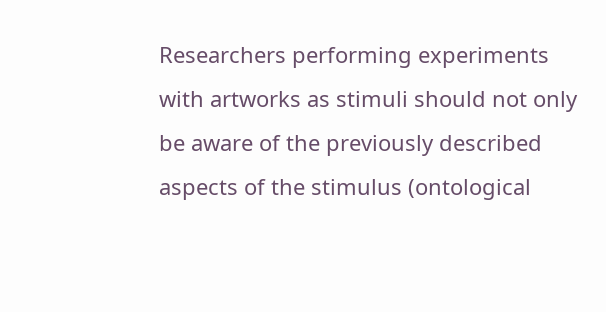Researchers performing experiments with artworks as stimuli should not only be aware of the previously described aspects of the stimulus (ontological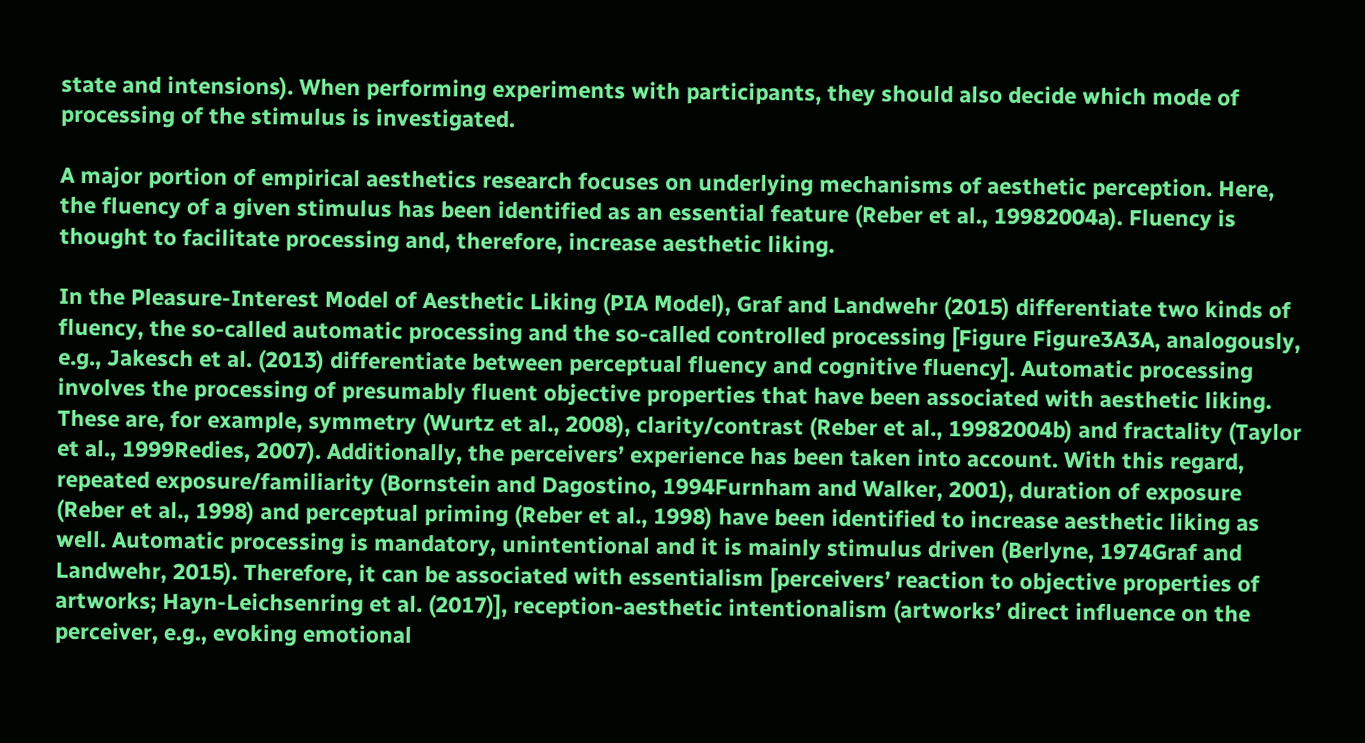state and intensions). When performing experiments with participants, they should also decide which mode of processing of the stimulus is investigated.

A major portion of empirical aesthetics research focuses on underlying mechanisms of aesthetic perception. Here, the fluency of a given stimulus has been identified as an essential feature (Reber et al., 19982004a). Fluency is thought to facilitate processing and, therefore, increase aesthetic liking.

In the Pleasure-Interest Model of Aesthetic Liking (PIA Model), Graf and Landwehr (2015) differentiate two kinds of fluency, the so-called automatic processing and the so-called controlled processing [Figure Figure3A3A, analogously, e.g., Jakesch et al. (2013) differentiate between perceptual fluency and cognitive fluency]. Automatic processing involves the processing of presumably fluent objective properties that have been associated with aesthetic liking. These are, for example, symmetry (Wurtz et al., 2008), clarity/contrast (Reber et al., 19982004b) and fractality (Taylor et al., 1999Redies, 2007). Additionally, the perceivers’ experience has been taken into account. With this regard, repeated exposure/familiarity (Bornstein and Dagostino, 1994Furnham and Walker, 2001), duration of exposure (Reber et al., 1998) and perceptual priming (Reber et al., 1998) have been identified to increase aesthetic liking as well. Automatic processing is mandatory, unintentional and it is mainly stimulus driven (Berlyne, 1974Graf and Landwehr, 2015). Therefore, it can be associated with essentialism [perceivers’ reaction to objective properties of artworks; Hayn-Leichsenring et al. (2017)], reception-aesthetic intentionalism (artworks’ direct influence on the perceiver, e.g., evoking emotional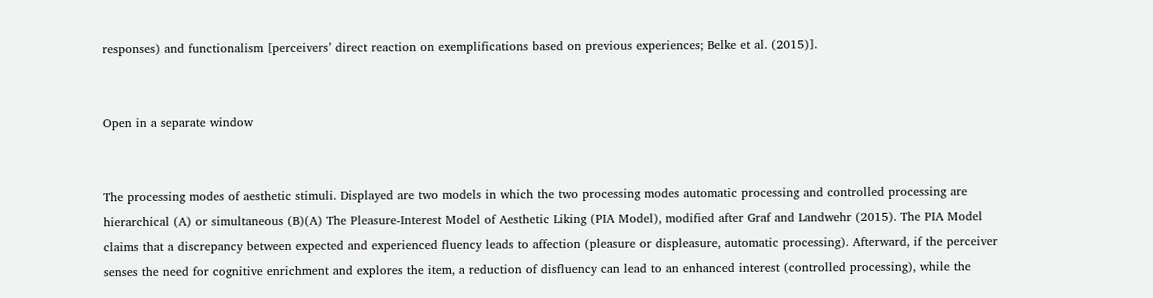responses) and functionalism [perceivers’ direct reaction on exemplifications based on previous experiences; Belke et al. (2015)].


Open in a separate window


The processing modes of aesthetic stimuli. Displayed are two models in which the two processing modes automatic processing and controlled processing are hierarchical (A) or simultaneous (B)(A) The Pleasure-Interest Model of Aesthetic Liking (PIA Model), modified after Graf and Landwehr (2015). The PIA Model claims that a discrepancy between expected and experienced fluency leads to affection (pleasure or displeasure, automatic processing). Afterward, if the perceiver senses the need for cognitive enrichment and explores the item, a reduction of disfluency can lead to an enhanced interest (controlled processing), while the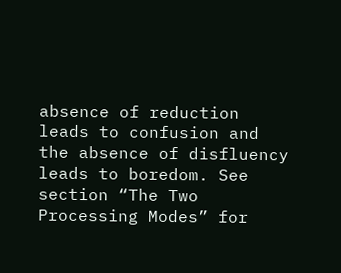absence of reduction leads to confusion and the absence of disfluency leads to boredom. See section “The Two Processing Modes” for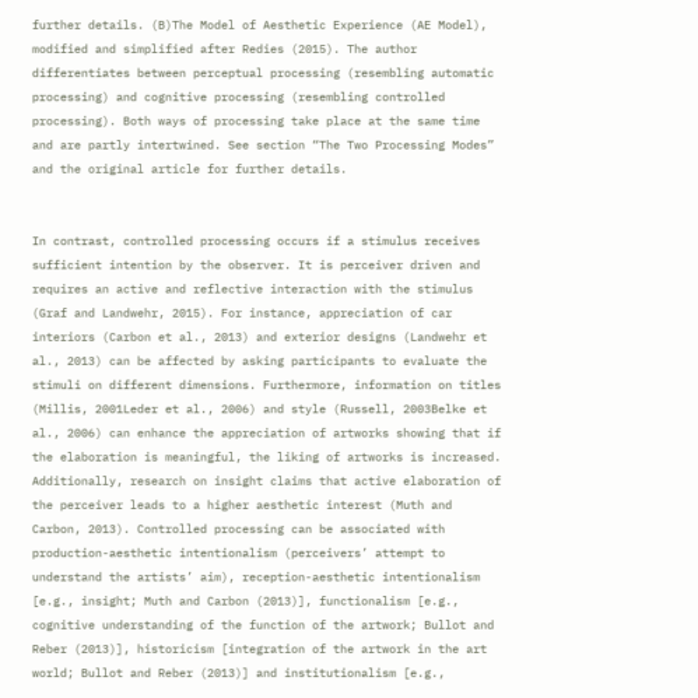further details. (B)The Model of Aesthetic Experience (AE Model), modified and simplified after Redies (2015). The author differentiates between perceptual processing (resembling automatic processing) and cognitive processing (resembling controlled processing). Both ways of processing take place at the same time and are partly intertwined. See section “The Two Processing Modes” and the original article for further details.


In contrast, controlled processing occurs if a stimulus receives sufficient intention by the observer. It is perceiver driven and requires an active and reflective interaction with the stimulus (Graf and Landwehr, 2015). For instance, appreciation of car interiors (Carbon et al., 2013) and exterior designs (Landwehr et al., 2013) can be affected by asking participants to evaluate the stimuli on different dimensions. Furthermore, information on titles (Millis, 2001Leder et al., 2006) and style (Russell, 2003Belke et al., 2006) can enhance the appreciation of artworks showing that if the elaboration is meaningful, the liking of artworks is increased. Additionally, research on insight claims that active elaboration of the perceiver leads to a higher aesthetic interest (Muth and Carbon, 2013). Controlled processing can be associated with production-aesthetic intentionalism (perceivers’ attempt to understand the artists’ aim), reception-aesthetic intentionalism [e.g., insight; Muth and Carbon (2013)], functionalism [e.g., cognitive understanding of the function of the artwork; Bullot and Reber (2013)], historicism [integration of the artwork in the art world; Bullot and Reber (2013)] and institutionalism [e.g.,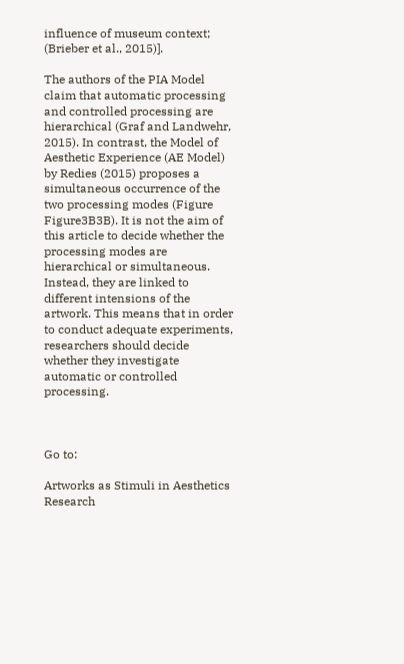influence of museum context; (Brieber et al., 2015)].

The authors of the PIA Model claim that automatic processing and controlled processing are hierarchical (Graf and Landwehr, 2015). In contrast, the Model of Aesthetic Experience (AE Model) by Redies (2015) proposes a simultaneous occurrence of the two processing modes (Figure Figure3B3B). It is not the aim of this article to decide whether the processing modes are hierarchical or simultaneous. Instead, they are linked to different intensions of the artwork. This means that in order to conduct adequate experiments, researchers should decide whether they investigate automatic or controlled processing.



Go to:

Artworks as Stimuli in Aesthetics Research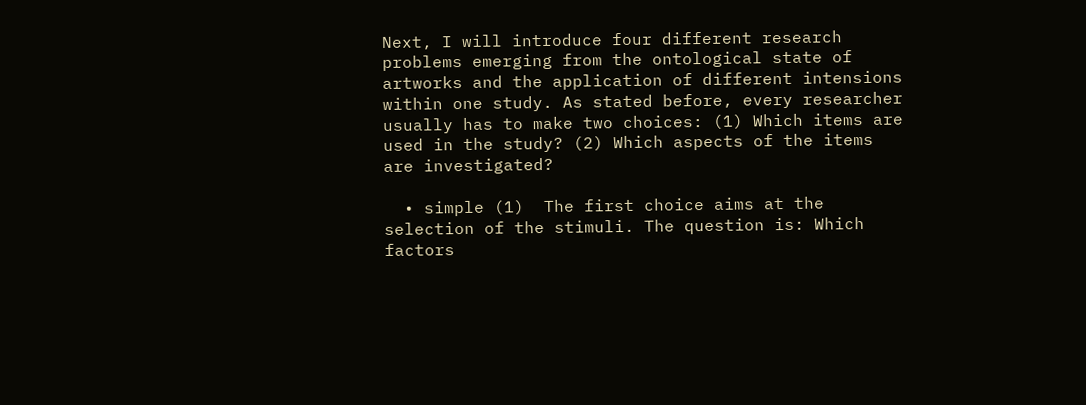Next, I will introduce four different research problems emerging from the ontological state of artworks and the application of different intensions within one study. As stated before, every researcher usually has to make two choices: (1) Which items are used in the study? (2) Which aspects of the items are investigated?

  • simple (1)  The first choice aims at the selection of the stimuli. The question is: Which factors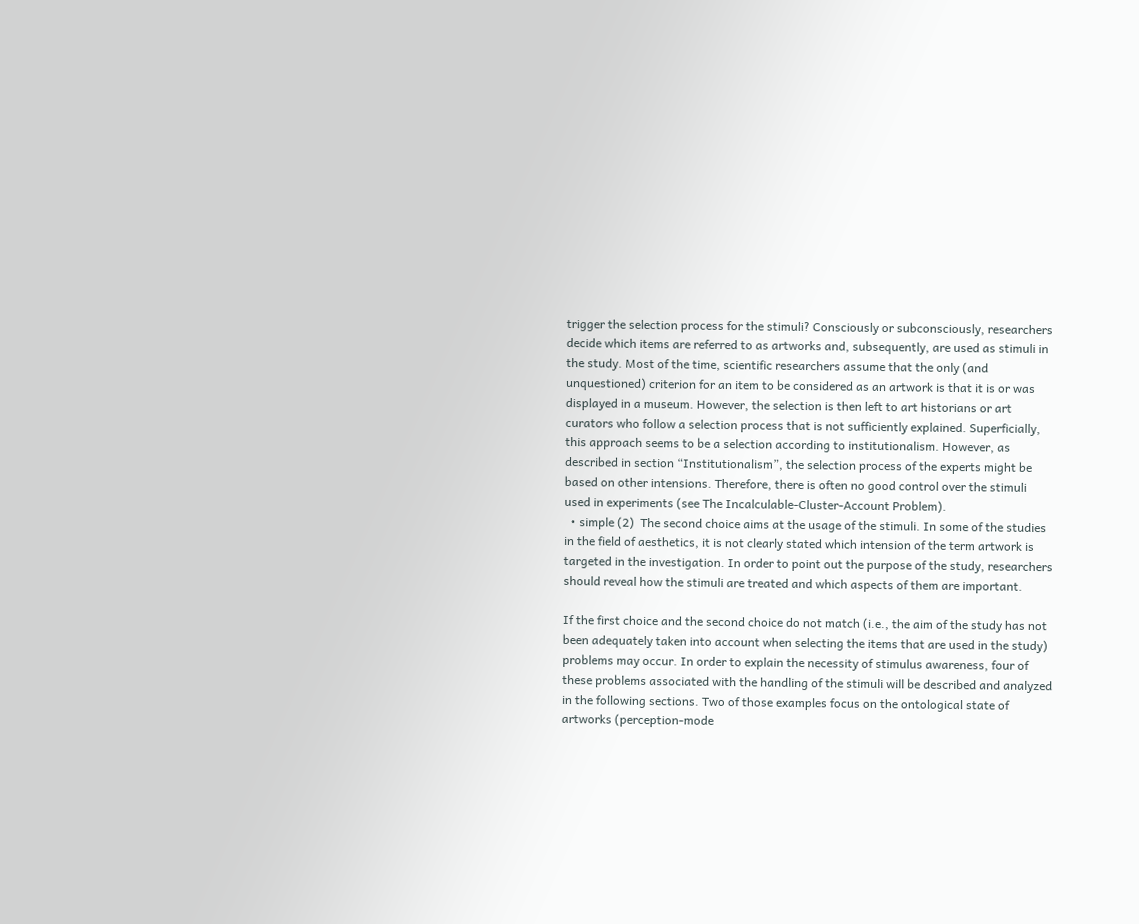trigger the selection process for the stimuli? Consciously or subconsciously, researchers decide which items are referred to as artworks and, subsequently, are used as stimuli in the study. Most of the time, scientific researchers assume that the only (and unquestioned) criterion for an item to be considered as an artwork is that it is or was displayed in a museum. However, the selection is then left to art historians or art curators who follow a selection process that is not sufficiently explained. Superficially, this approach seems to be a selection according to institutionalism. However, as described in section “Institutionalism”, the selection process of the experts might be based on other intensions. Therefore, there is often no good control over the stimuli used in experiments (see The Incalculable-Cluster-Account Problem).
  • simple (2)  The second choice aims at the usage of the stimuli. In some of the studies in the field of aesthetics, it is not clearly stated which intension of the term artwork is targeted in the investigation. In order to point out the purpose of the study, researchers should reveal how the stimuli are treated and which aspects of them are important.

If the first choice and the second choice do not match (i.e., the aim of the study has not been adequately taken into account when selecting the items that are used in the study) problems may occur. In order to explain the necessity of stimulus awareness, four of these problems associated with the handling of the stimuli will be described and analyzed in the following sections. Two of those examples focus on the ontological state of artworks (perception-mode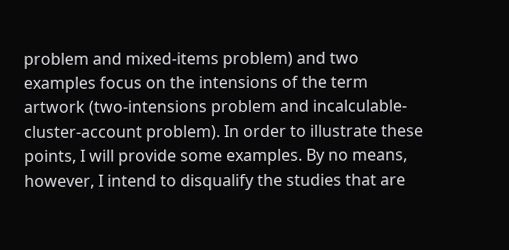problem and mixed-items problem) and two examples focus on the intensions of the term artwork (two-intensions problem and incalculable-cluster-account problem). In order to illustrate these points, I will provide some examples. By no means, however, I intend to disqualify the studies that are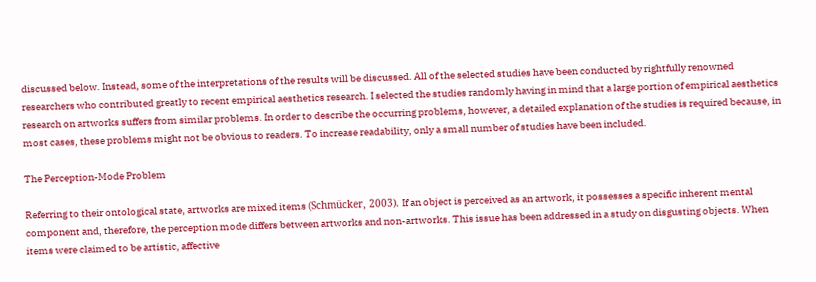discussed below. Instead, some of the interpretations of the results will be discussed. All of the selected studies have been conducted by rightfully renowned researchers who contributed greatly to recent empirical aesthetics research. I selected the studies randomly having in mind that a large portion of empirical aesthetics research on artworks suffers from similar problems. In order to describe the occurring problems, however, a detailed explanation of the studies is required because, in most cases, these problems might not be obvious to readers. To increase readability, only a small number of studies have been included.

The Perception-Mode Problem

Referring to their ontological state, artworks are mixed items (Schmücker, 2003). If an object is perceived as an artwork, it possesses a specific inherent mental component and, therefore, the perception mode differs between artworks and non-artworks. This issue has been addressed in a study on disgusting objects. When items were claimed to be artistic, affective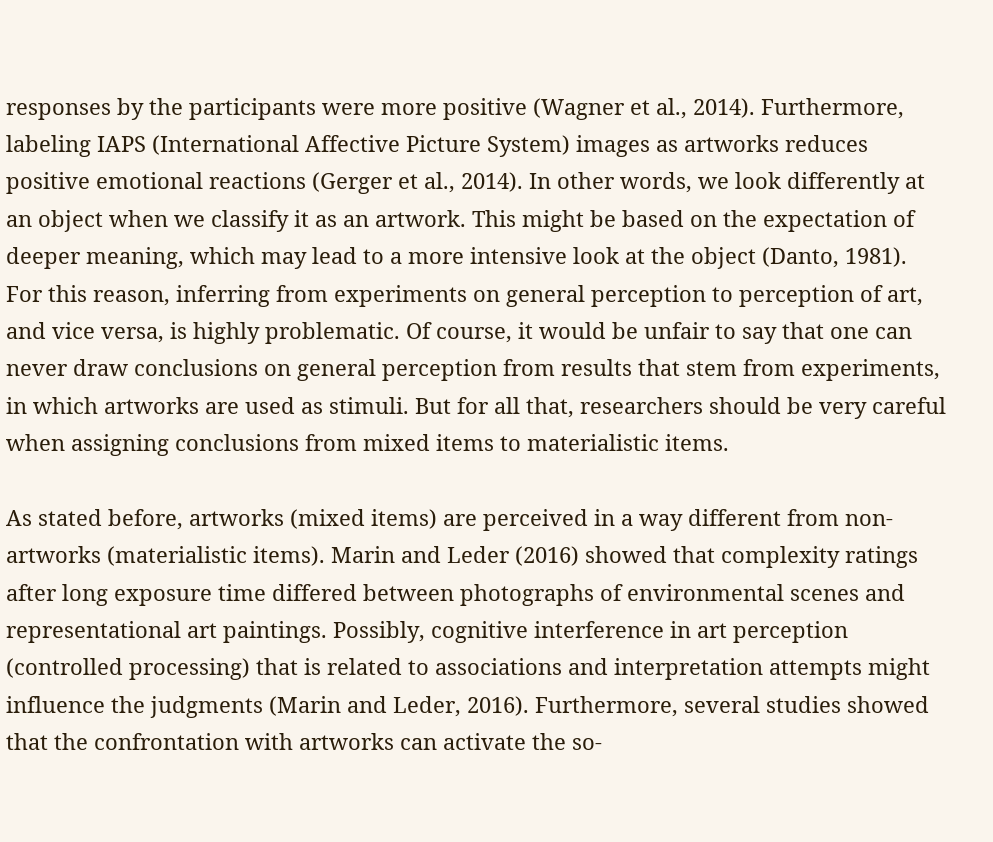responses by the participants were more positive (Wagner et al., 2014). Furthermore, labeling IAPS (International Affective Picture System) images as artworks reduces positive emotional reactions (Gerger et al., 2014). In other words, we look differently at an object when we classify it as an artwork. This might be based on the expectation of deeper meaning, which may lead to a more intensive look at the object (Danto, 1981). For this reason, inferring from experiments on general perception to perception of art, and vice versa, is highly problematic. Of course, it would be unfair to say that one can never draw conclusions on general perception from results that stem from experiments, in which artworks are used as stimuli. But for all that, researchers should be very careful when assigning conclusions from mixed items to materialistic items.

As stated before, artworks (mixed items) are perceived in a way different from non-artworks (materialistic items). Marin and Leder (2016) showed that complexity ratings after long exposure time differed between photographs of environmental scenes and representational art paintings. Possibly, cognitive interference in art perception (controlled processing) that is related to associations and interpretation attempts might influence the judgments (Marin and Leder, 2016). Furthermore, several studies showed that the confrontation with artworks can activate the so-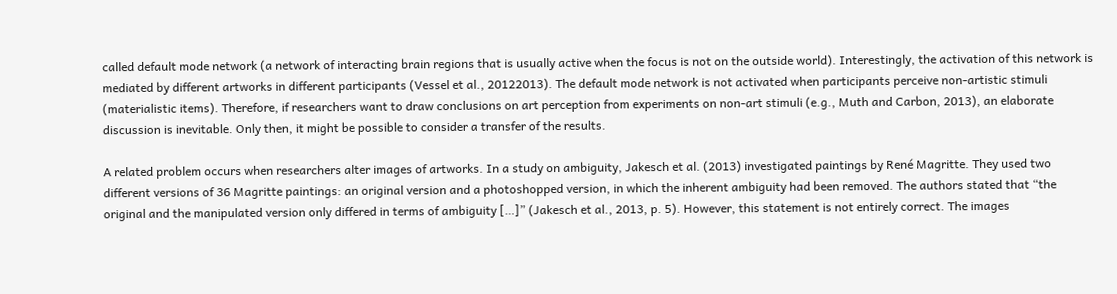called default mode network (a network of interacting brain regions that is usually active when the focus is not on the outside world). Interestingly, the activation of this network is mediated by different artworks in different participants (Vessel et al., 20122013). The default mode network is not activated when participants perceive non-artistic stimuli (materialistic items). Therefore, if researchers want to draw conclusions on art perception from experiments on non-art stimuli (e.g., Muth and Carbon, 2013), an elaborate discussion is inevitable. Only then, it might be possible to consider a transfer of the results.

A related problem occurs when researchers alter images of artworks. In a study on ambiguity, Jakesch et al. (2013) investigated paintings by René Magritte. They used two different versions of 36 Magritte paintings: an original version and a photoshopped version, in which the inherent ambiguity had been removed. The authors stated that “the original and the manipulated version only differed in terms of ambiguity […]” (Jakesch et al., 2013, p. 5). However, this statement is not entirely correct. The images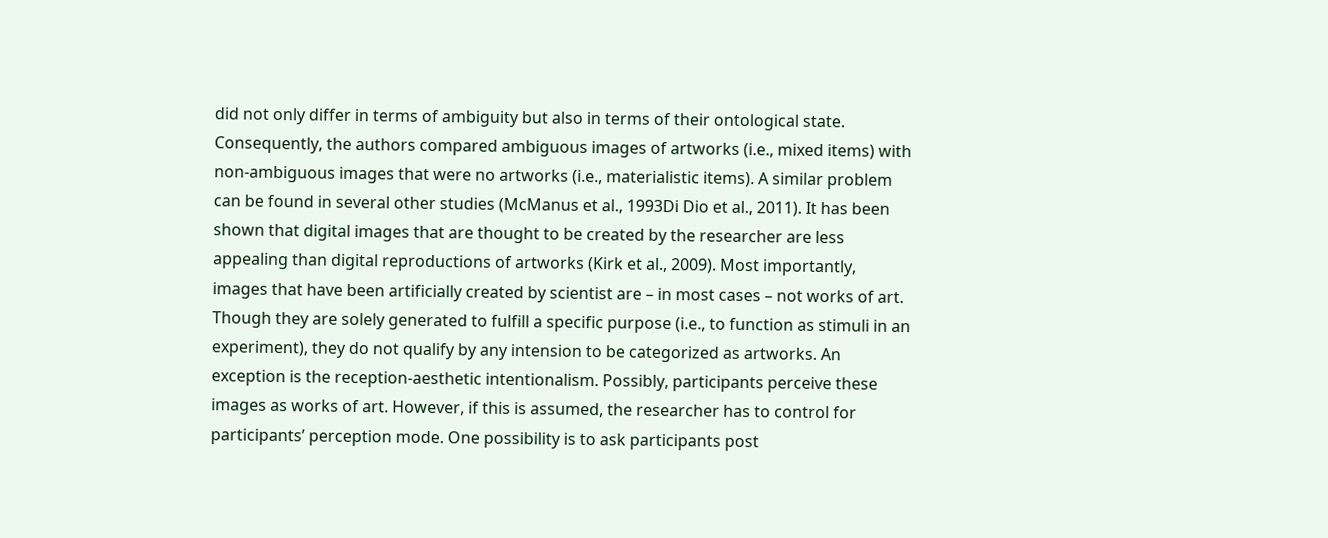did not only differ in terms of ambiguity but also in terms of their ontological state. Consequently, the authors compared ambiguous images of artworks (i.e., mixed items) with non-ambiguous images that were no artworks (i.e., materialistic items). A similar problem can be found in several other studies (McManus et al., 1993Di Dio et al., 2011). It has been shown that digital images that are thought to be created by the researcher are less appealing than digital reproductions of artworks (Kirk et al., 2009). Most importantly, images that have been artificially created by scientist are – in most cases – not works of art. Though they are solely generated to fulfill a specific purpose (i.e., to function as stimuli in an experiment), they do not qualify by any intension to be categorized as artworks. An exception is the reception-aesthetic intentionalism. Possibly, participants perceive these images as works of art. However, if this is assumed, the researcher has to control for participants’ perception mode. One possibility is to ask participants post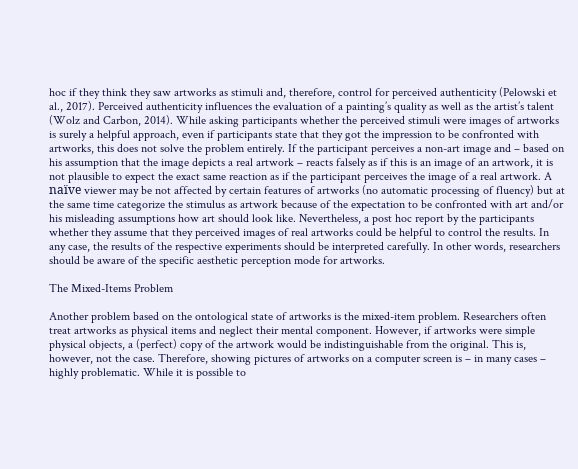hoc if they think they saw artworks as stimuli and, therefore, control for perceived authenticity (Pelowski et al., 2017). Perceived authenticity influences the evaluation of a painting’s quality as well as the artist’s talent (Wolz and Carbon, 2014). While asking participants whether the perceived stimuli were images of artworks is surely a helpful approach, even if participants state that they got the impression to be confronted with artworks, this does not solve the problem entirely. If the participant perceives a non-art image and – based on his assumption that the image depicts a real artwork – reacts falsely as if this is an image of an artwork, it is not plausible to expect the exact same reaction as if the participant perceives the image of a real artwork. A naïve viewer may be not affected by certain features of artworks (no automatic processing of fluency) but at the same time categorize the stimulus as artwork because of the expectation to be confronted with art and/or his misleading assumptions how art should look like. Nevertheless, a post hoc report by the participants whether they assume that they perceived images of real artworks could be helpful to control the results. In any case, the results of the respective experiments should be interpreted carefully. In other words, researchers should be aware of the specific aesthetic perception mode for artworks.

The Mixed-Items Problem

Another problem based on the ontological state of artworks is the mixed-item problem. Researchers often treat artworks as physical items and neglect their mental component. However, if artworks were simple physical objects, a (perfect) copy of the artwork would be indistinguishable from the original. This is, however, not the case. Therefore, showing pictures of artworks on a computer screen is – in many cases – highly problematic. While it is possible to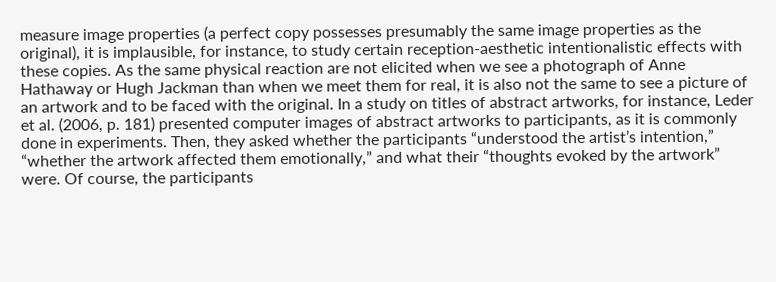measure image properties (a perfect copy possesses presumably the same image properties as the original), it is implausible, for instance, to study certain reception-aesthetic intentionalistic effects with these copies. As the same physical reaction are not elicited when we see a photograph of Anne Hathaway or Hugh Jackman than when we meet them for real, it is also not the same to see a picture of an artwork and to be faced with the original. In a study on titles of abstract artworks, for instance, Leder et al. (2006, p. 181) presented computer images of abstract artworks to participants, as it is commonly done in experiments. Then, they asked whether the participants “understood the artist’s intention,” “whether the artwork affected them emotionally,” and what their “thoughts evoked by the artwork” were. Of course, the participants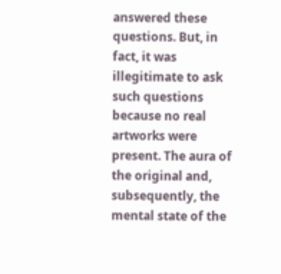answered these questions. But, in fact, it was illegitimate to ask such questions because no real artworks were present. The aura of the original and, subsequently, the mental state of the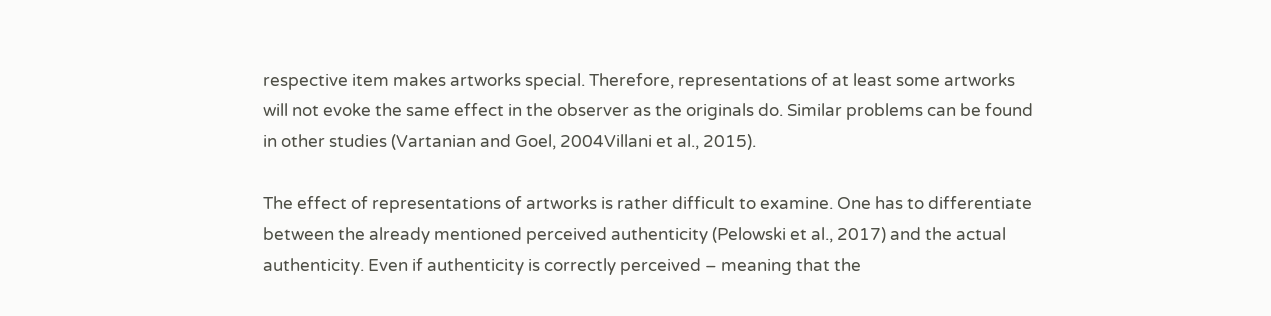respective item makes artworks special. Therefore, representations of at least some artworks will not evoke the same effect in the observer as the originals do. Similar problems can be found in other studies (Vartanian and Goel, 2004Villani et al., 2015).

The effect of representations of artworks is rather difficult to examine. One has to differentiate between the already mentioned perceived authenticity (Pelowski et al., 2017) and the actual authenticity. Even if authenticity is correctly perceived – meaning that the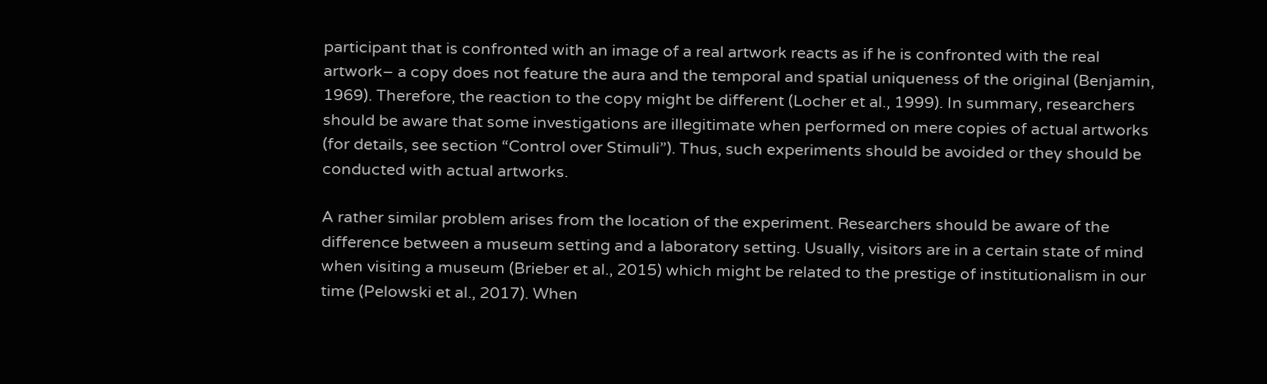participant that is confronted with an image of a real artwork reacts as if he is confronted with the real artwork– a copy does not feature the aura and the temporal and spatial uniqueness of the original (Benjamin, 1969). Therefore, the reaction to the copy might be different (Locher et al., 1999). In summary, researchers should be aware that some investigations are illegitimate when performed on mere copies of actual artworks (for details, see section “Control over Stimuli”). Thus, such experiments should be avoided or they should be conducted with actual artworks.

A rather similar problem arises from the location of the experiment. Researchers should be aware of the difference between a museum setting and a laboratory setting. Usually, visitors are in a certain state of mind when visiting a museum (Brieber et al., 2015) which might be related to the prestige of institutionalism in our time (Pelowski et al., 2017). When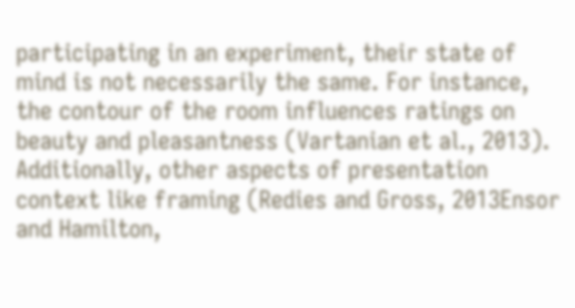participating in an experiment, their state of mind is not necessarily the same. For instance, the contour of the room influences ratings on beauty and pleasantness (Vartanian et al., 2013). Additionally, other aspects of presentation context like framing (Redies and Gross, 2013Ensor and Hamilton,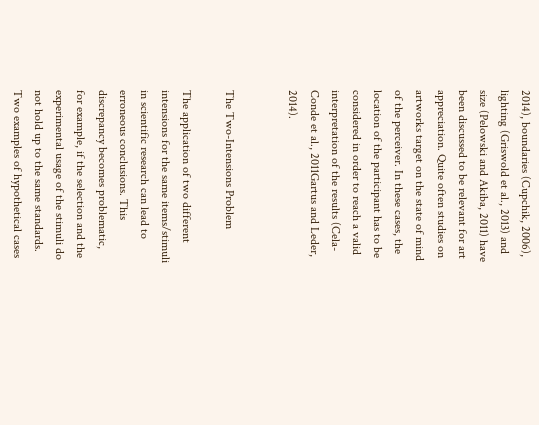2014), boundaries (Cupchik, 2006), lighting (Griswold et al., 2013) and size (Pelowski and Akiba, 2011) have been discussed to be relevant for art appreciation. Quite often studies on artworks target on the state of mind of the perceiver. In these cases, the location of the participant has to be considered in order to reach a valid interpretation of the results (Cela-Conde et al., 2011Gartus and Leder, 2014).


The Two-Intensions Problem

The application of two different intensions for the same items/stimuli in scientific research can lead to erroneous conclusions. This discrepancy becomes problematic, for example, if the selection and the experimental usage of the stimuli do not hold up to the same standards. Two examples of hypothetical cases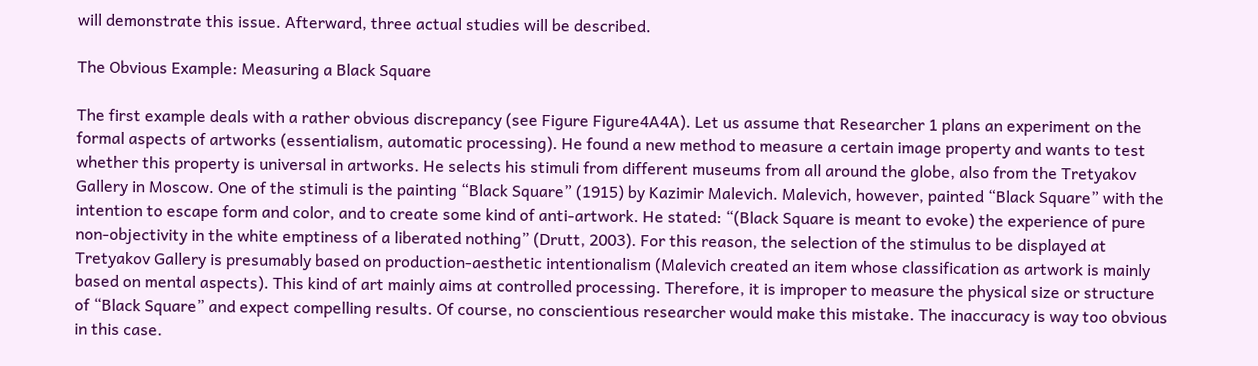will demonstrate this issue. Afterward, three actual studies will be described.

The Obvious Example: Measuring a Black Square

The first example deals with a rather obvious discrepancy (see Figure Figure4A4A). Let us assume that Researcher 1 plans an experiment on the formal aspects of artworks (essentialism, automatic processing). He found a new method to measure a certain image property and wants to test whether this property is universal in artworks. He selects his stimuli from different museums from all around the globe, also from the Tretyakov Gallery in Moscow. One of the stimuli is the painting “Black Square” (1915) by Kazimir Malevich. Malevich, however, painted “Black Square” with the intention to escape form and color, and to create some kind of anti-artwork. He stated: “(Black Square is meant to evoke) the experience of pure non-objectivity in the white emptiness of a liberated nothing” (Drutt, 2003). For this reason, the selection of the stimulus to be displayed at Tretyakov Gallery is presumably based on production-aesthetic intentionalism (Malevich created an item whose classification as artwork is mainly based on mental aspects). This kind of art mainly aims at controlled processing. Therefore, it is improper to measure the physical size or structure of “Black Square” and expect compelling results. Of course, no conscientious researcher would make this mistake. The inaccuracy is way too obvious in this case.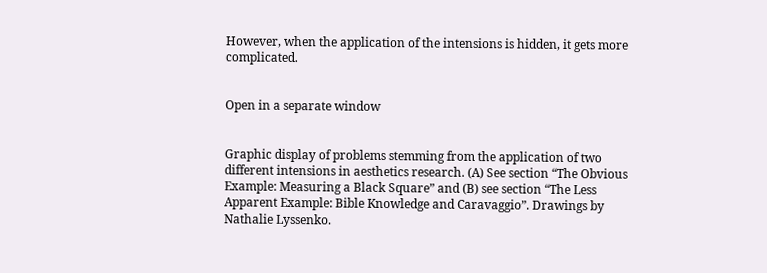However, when the application of the intensions is hidden, it gets more complicated.


Open in a separate window


Graphic display of problems stemming from the application of two different intensions in aesthetics research. (A) See section “The Obvious Example: Measuring a Black Square” and (B) see section “The Less Apparent Example: Bible Knowledge and Caravaggio”. Drawings by Nathalie Lyssenko.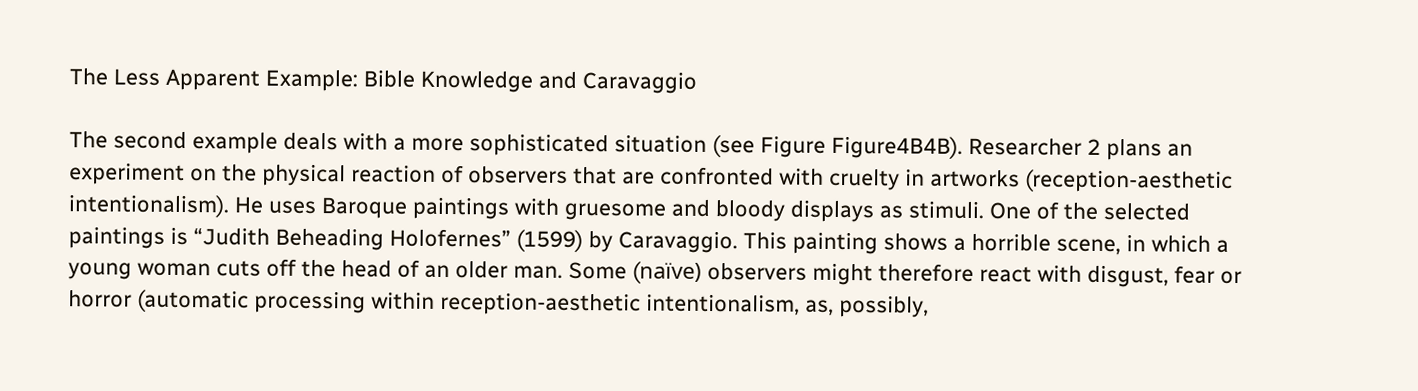The Less Apparent Example: Bible Knowledge and Caravaggio

The second example deals with a more sophisticated situation (see Figure Figure4B4B). Researcher 2 plans an experiment on the physical reaction of observers that are confronted with cruelty in artworks (reception-aesthetic intentionalism). He uses Baroque paintings with gruesome and bloody displays as stimuli. One of the selected paintings is “Judith Beheading Holofernes” (1599) by Caravaggio. This painting shows a horrible scene, in which a young woman cuts off the head of an older man. Some (naïve) observers might therefore react with disgust, fear or horror (automatic processing within reception-aesthetic intentionalism, as, possibly,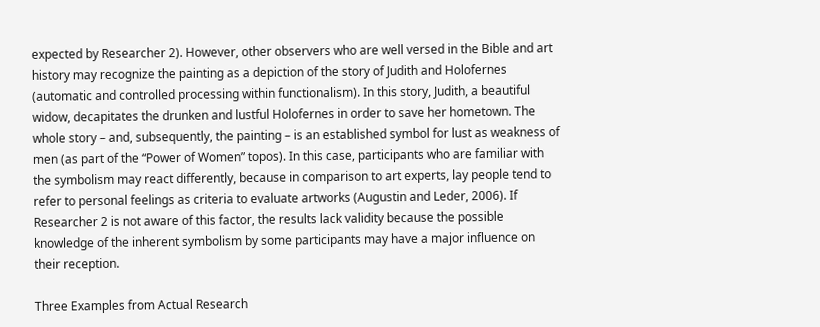expected by Researcher 2). However, other observers who are well versed in the Bible and art history may recognize the painting as a depiction of the story of Judith and Holofernes (automatic and controlled processing within functionalism). In this story, Judith, a beautiful widow, decapitates the drunken and lustful Holofernes in order to save her hometown. The whole story – and, subsequently, the painting – is an established symbol for lust as weakness of men (as part of the “Power of Women” topos). In this case, participants who are familiar with the symbolism may react differently, because in comparison to art experts, lay people tend to refer to personal feelings as criteria to evaluate artworks (Augustin and Leder, 2006). If Researcher 2 is not aware of this factor, the results lack validity because the possible knowledge of the inherent symbolism by some participants may have a major influence on their reception.

Three Examples from Actual Research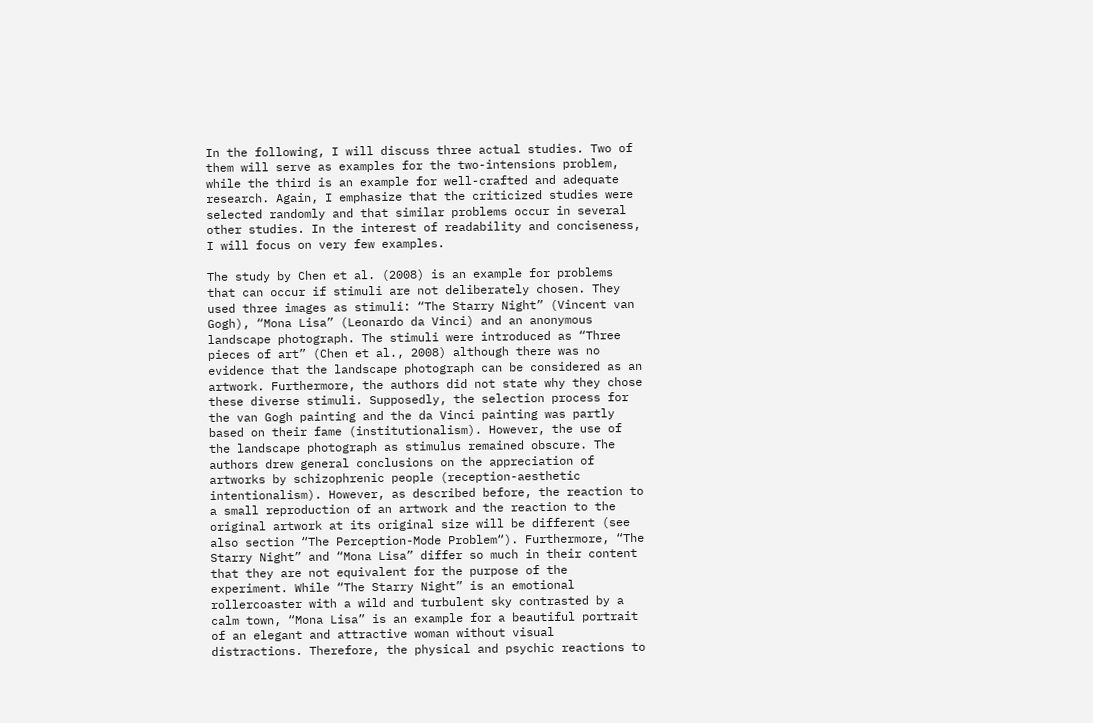In the following, I will discuss three actual studies. Two of them will serve as examples for the two-intensions problem, while the third is an example for well-crafted and adequate research. Again, I emphasize that the criticized studies were selected randomly and that similar problems occur in several other studies. In the interest of readability and conciseness, I will focus on very few examples.

The study by Chen et al. (2008) is an example for problems that can occur if stimuli are not deliberately chosen. They used three images as stimuli: “The Starry Night” (Vincent van Gogh), “Mona Lisa” (Leonardo da Vinci) and an anonymous landscape photograph. The stimuli were introduced as “Three pieces of art” (Chen et al., 2008) although there was no evidence that the landscape photograph can be considered as an artwork. Furthermore, the authors did not state why they chose these diverse stimuli. Supposedly, the selection process for the van Gogh painting and the da Vinci painting was partly based on their fame (institutionalism). However, the use of the landscape photograph as stimulus remained obscure. The authors drew general conclusions on the appreciation of artworks by schizophrenic people (reception-aesthetic intentionalism). However, as described before, the reaction to a small reproduction of an artwork and the reaction to the original artwork at its original size will be different (see also section “The Perception-Mode Problem“). Furthermore, “The Starry Night” and “Mona Lisa” differ so much in their content that they are not equivalent for the purpose of the experiment. While “The Starry Night” is an emotional rollercoaster with a wild and turbulent sky contrasted by a calm town, “Mona Lisa” is an example for a beautiful portrait of an elegant and attractive woman without visual distractions. Therefore, the physical and psychic reactions to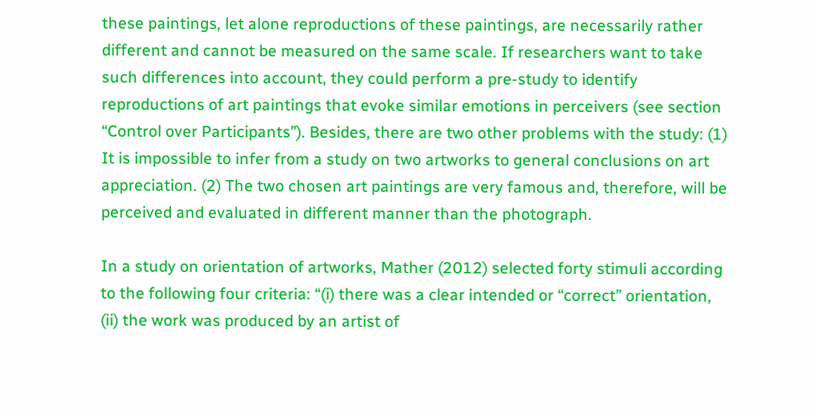these paintings, let alone reproductions of these paintings, are necessarily rather different and cannot be measured on the same scale. If researchers want to take such differences into account, they could perform a pre-study to identify reproductions of art paintings that evoke similar emotions in perceivers (see section “Control over Participants”). Besides, there are two other problems with the study: (1) It is impossible to infer from a study on two artworks to general conclusions on art appreciation. (2) The two chosen art paintings are very famous and, therefore, will be perceived and evaluated in different manner than the photograph.

In a study on orientation of artworks, Mather (2012) selected forty stimuli according to the following four criteria: “(i) there was a clear intended or “correct” orientation, (ii) the work was produced by an artist of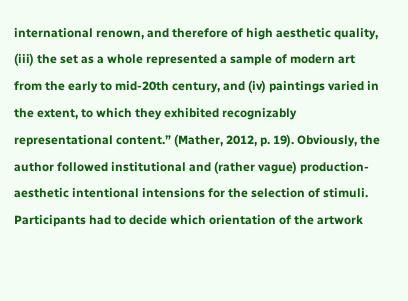international renown, and therefore of high aesthetic quality, (iii) the set as a whole represented a sample of modern art from the early to mid-20th century, and (iv) paintings varied in the extent, to which they exhibited recognizably representational content.” (Mather, 2012, p. 19). Obviously, the author followed institutional and (rather vague) production-aesthetic intentional intensions for the selection of stimuli. Participants had to decide which orientation of the artwork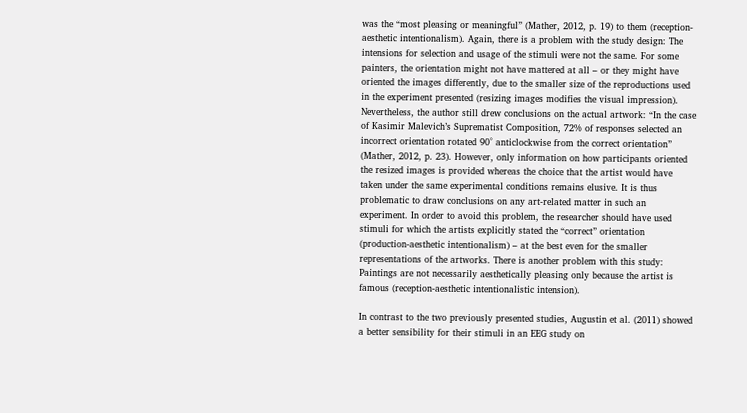was the “most pleasing or meaningful” (Mather, 2012, p. 19) to them (reception-aesthetic intentionalism). Again, there is a problem with the study design: The intensions for selection and usage of the stimuli were not the same. For some painters, the orientation might not have mattered at all – or they might have oriented the images differently, due to the smaller size of the reproductions used in the experiment presented (resizing images modifies the visual impression). Nevertheless, the author still drew conclusions on the actual artwork: “In the case of Kasimir Malevich’s Suprematist Composition, 72% of responses selected an incorrect orientation rotated 90° anticlockwise from the correct orientation” (Mather, 2012, p. 23). However, only information on how participants oriented the resized images is provided whereas the choice that the artist would have taken under the same experimental conditions remains elusive. It is thus problematic to draw conclusions on any art-related matter in such an experiment. In order to avoid this problem, the researcher should have used stimuli for which the artists explicitly stated the “correct” orientation (production-aesthetic intentionalism) – at the best even for the smaller representations of the artworks. There is another problem with this study: Paintings are not necessarily aesthetically pleasing only because the artist is famous (reception-aesthetic intentionalistic intension).

In contrast to the two previously presented studies, Augustin et al. (2011) showed a better sensibility for their stimuli in an EEG study on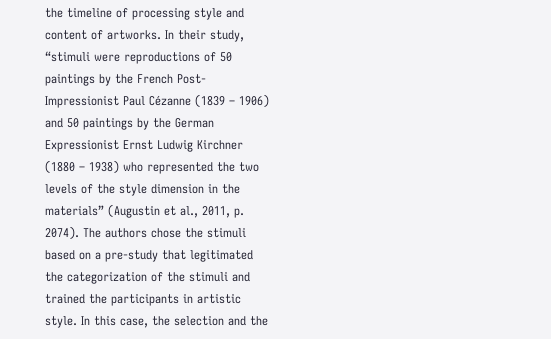the timeline of processing style and content of artworks. In their study, “stimuli were reproductions of 50 paintings by the French Post-Impressionist Paul Cézanne (1839 – 1906) and 50 paintings by the German Expressionist Ernst Ludwig Kirchner (1880 – 1938) who represented the two levels of the style dimension in the materials” (Augustin et al., 2011, p. 2074). The authors chose the stimuli based on a pre-study that legitimated the categorization of the stimuli and trained the participants in artistic style. In this case, the selection and the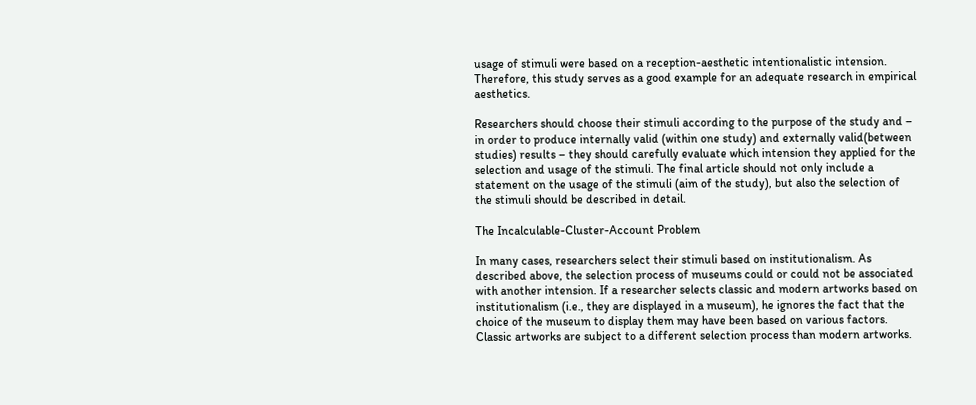usage of stimuli were based on a reception-aesthetic intentionalistic intension. Therefore, this study serves as a good example for an adequate research in empirical aesthetics.

Researchers should choose their stimuli according to the purpose of the study and – in order to produce internally valid (within one study) and externally valid(between studies) results – they should carefully evaluate which intension they applied for the selection and usage of the stimuli. The final article should not only include a statement on the usage of the stimuli (aim of the study), but also the selection of the stimuli should be described in detail.

The Incalculable-Cluster-Account Problem

In many cases, researchers select their stimuli based on institutionalism. As described above, the selection process of museums could or could not be associated with another intension. If a researcher selects classic and modern artworks based on institutionalism (i.e., they are displayed in a museum), he ignores the fact that the choice of the museum to display them may have been based on various factors. Classic artworks are subject to a different selection process than modern artworks.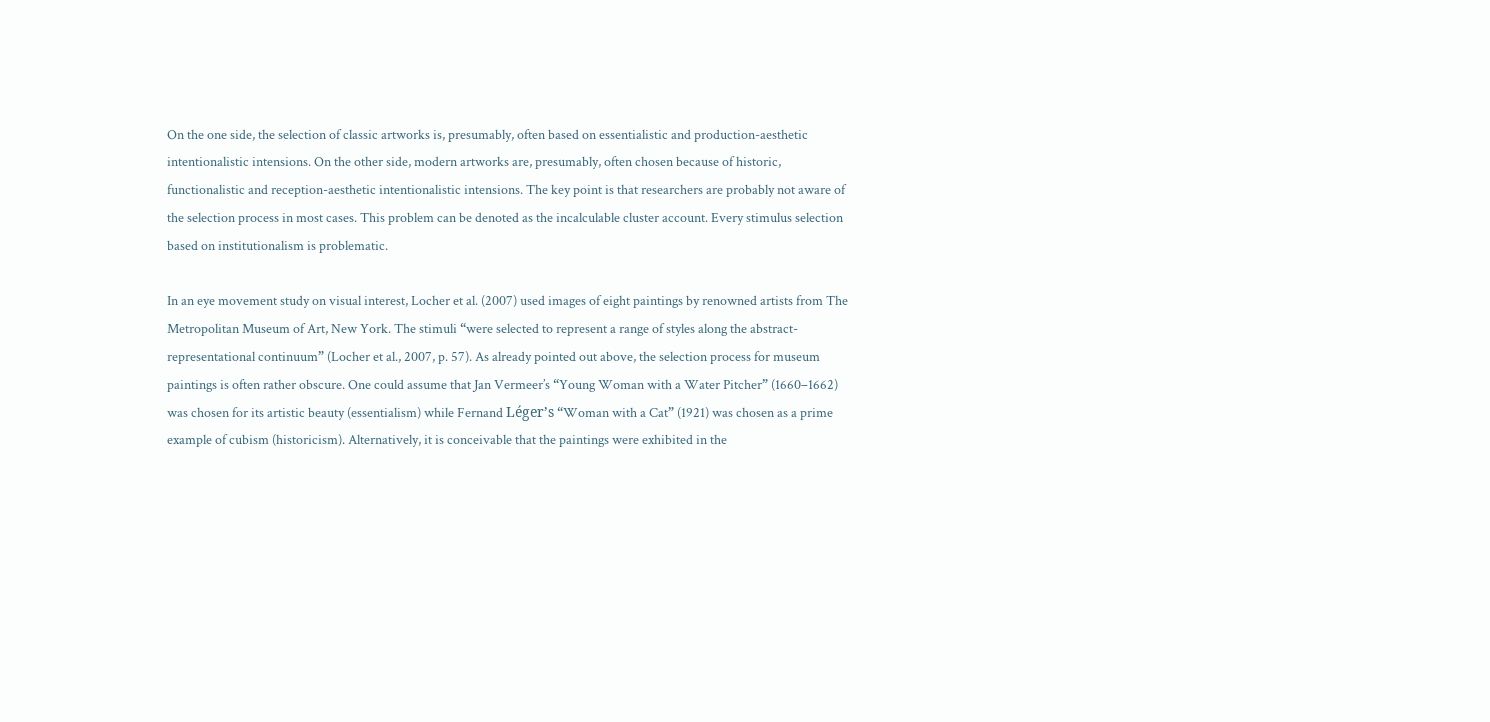On the one side, the selection of classic artworks is, presumably, often based on essentialistic and production-aesthetic intentionalistic intensions. On the other side, modern artworks are, presumably, often chosen because of historic, functionalistic and reception-aesthetic intentionalistic intensions. The key point is that researchers are probably not aware of the selection process in most cases. This problem can be denoted as the incalculable cluster account. Every stimulus selection based on institutionalism is problematic.

In an eye movement study on visual interest, Locher et al. (2007) used images of eight paintings by renowned artists from The Metropolitan Museum of Art, New York. The stimuli “were selected to represent a range of styles along the abstract-representational continuum” (Locher et al., 2007, p. 57). As already pointed out above, the selection process for museum paintings is often rather obscure. One could assume that Jan Vermeer’s “Young Woman with a Water Pitcher” (1660–1662) was chosen for its artistic beauty (essentialism) while Fernand Léger’s “Woman with a Cat” (1921) was chosen as a prime example of cubism (historicism). Alternatively, it is conceivable that the paintings were exhibited in the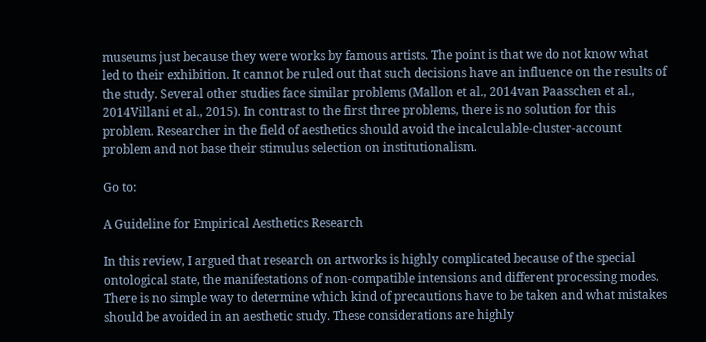museums just because they were works by famous artists. The point is that we do not know what led to their exhibition. It cannot be ruled out that such decisions have an influence on the results of the study. Several other studies face similar problems (Mallon et al., 2014van Paasschen et al., 2014Villani et al., 2015). In contrast to the first three problems, there is no solution for this problem. Researcher in the field of aesthetics should avoid the incalculable-cluster-account problem and not base their stimulus selection on institutionalism.

Go to:

A Guideline for Empirical Aesthetics Research

In this review, I argued that research on artworks is highly complicated because of the special ontological state, the manifestations of non-compatible intensions and different processing modes. There is no simple way to determine which kind of precautions have to be taken and what mistakes should be avoided in an aesthetic study. These considerations are highly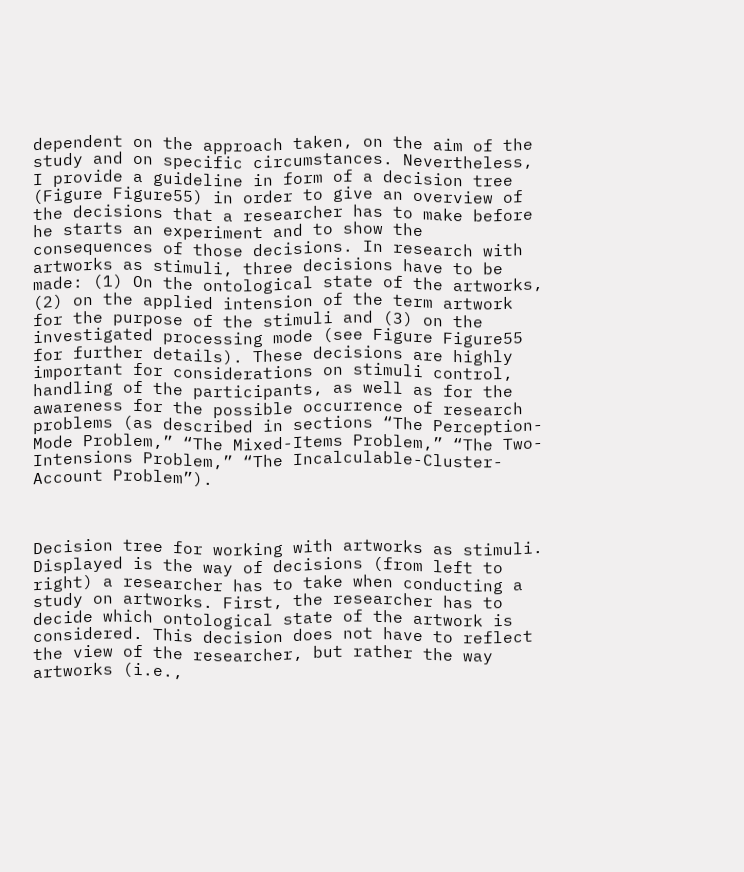dependent on the approach taken, on the aim of the study and on specific circumstances. Nevertheless, I provide a guideline in form of a decision tree (Figure Figure55) in order to give an overview of the decisions that a researcher has to make before he starts an experiment and to show the consequences of those decisions. In research with artworks as stimuli, three decisions have to be made: (1) On the ontological state of the artworks, (2) on the applied intension of the term artwork for the purpose of the stimuli and (3) on the investigated processing mode (see Figure Figure55 for further details). These decisions are highly important for considerations on stimuli control, handling of the participants, as well as for the awareness for the possible occurrence of research problems (as described in sections “The Perception-Mode Problem,” “The Mixed-Items Problem,” “The Two-Intensions Problem,” “The Incalculable-Cluster-Account Problem”).



Decision tree for working with artworks as stimuli. Displayed is the way of decisions (from left to right) a researcher has to take when conducting a study on artworks. First, the researcher has to decide which ontological state of the artwork is considered. This decision does not have to reflect the view of the researcher, but rather the way artworks (i.e.,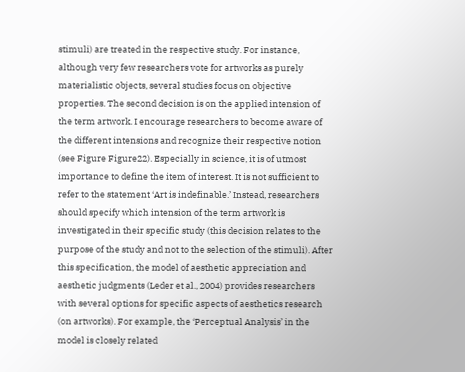stimuli) are treated in the respective study. For instance, although very few researchers vote for artworks as purely materialistic objects, several studies focus on objective properties. The second decision is on the applied intension of the term artwork. I encourage researchers to become aware of the different intensions and recognize their respective notion (see Figure Figure22). Especially in science, it is of utmost importance to define the item of interest. It is not sufficient to refer to the statement ‘Art is indefinable.’ Instead, researchers should specify which intension of the term artwork is investigated in their specific study (this decision relates to the purpose of the study and not to the selection of the stimuli). After this specification, the model of aesthetic appreciation and aesthetic judgments (Leder et al., 2004) provides researchers with several options for specific aspects of aesthetics research (on artworks). For example, the ‘Perceptual Analysis’ in the model is closely related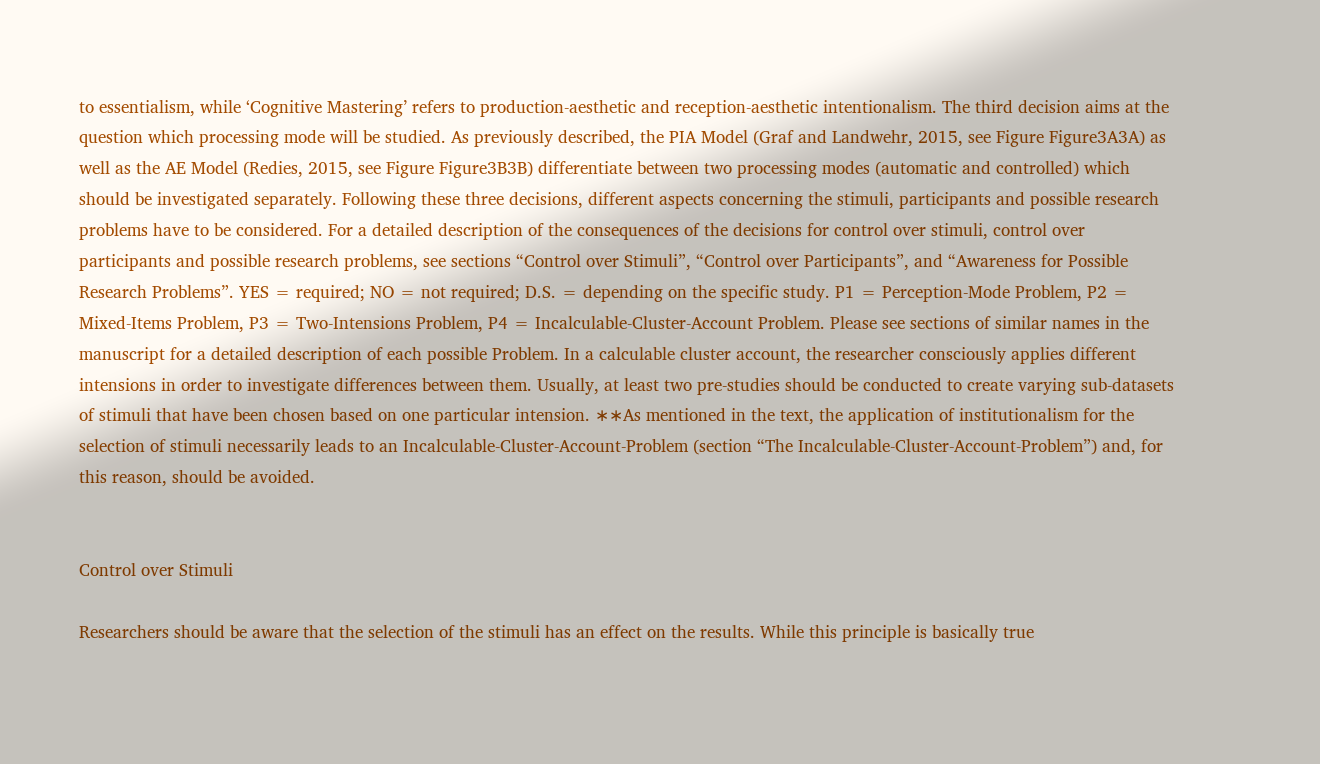to essentialism, while ‘Cognitive Mastering’ refers to production-aesthetic and reception-aesthetic intentionalism. The third decision aims at the question which processing mode will be studied. As previously described, the PIA Model (Graf and Landwehr, 2015, see Figure Figure3A3A) as well as the AE Model (Redies, 2015, see Figure Figure3B3B) differentiate between two processing modes (automatic and controlled) which should be investigated separately. Following these three decisions, different aspects concerning the stimuli, participants and possible research problems have to be considered. For a detailed description of the consequences of the decisions for control over stimuli, control over participants and possible research problems, see sections “Control over Stimuli”, “Control over Participants”, and “Awareness for Possible Research Problems”. YES = required; NO = not required; D.S. = depending on the specific study. P1 = Perception-Mode Problem, P2 = Mixed-Items Problem, P3 = Two-Intensions Problem, P4 = Incalculable-Cluster-Account Problem. Please see sections of similar names in the manuscript for a detailed description of each possible Problem. In a calculable cluster account, the researcher consciously applies different intensions in order to investigate differences between them. Usually, at least two pre-studies should be conducted to create varying sub-datasets of stimuli that have been chosen based on one particular intension. ∗∗As mentioned in the text, the application of institutionalism for the selection of stimuli necessarily leads to an Incalculable-Cluster-Account-Problem (section “The Incalculable-Cluster-Account-Problem”) and, for this reason, should be avoided.


Control over Stimuli

Researchers should be aware that the selection of the stimuli has an effect on the results. While this principle is basically true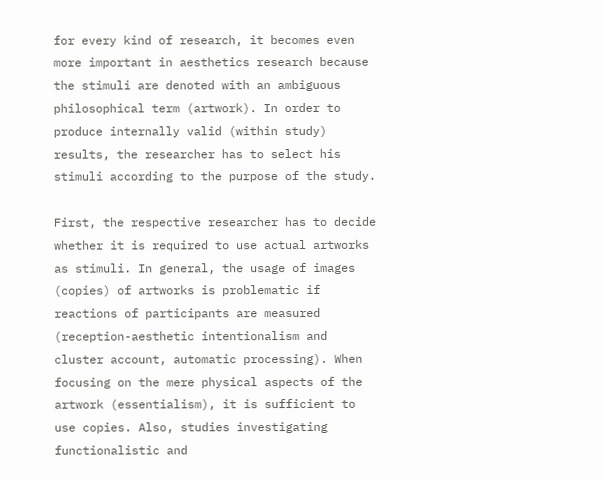for every kind of research, it becomes even more important in aesthetics research because the stimuli are denoted with an ambiguous philosophical term (artwork). In order to produce internally valid (within study) results, the researcher has to select his stimuli according to the purpose of the study.

First, the respective researcher has to decide whether it is required to use actual artworks as stimuli. In general, the usage of images (copies) of artworks is problematic if reactions of participants are measured (reception-aesthetic intentionalism and cluster account, automatic processing). When focusing on the mere physical aspects of the artwork (essentialism), it is sufficient to use copies. Also, studies investigating functionalistic and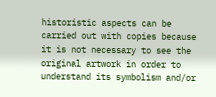historistic aspects can be carried out with copies because it is not necessary to see the original artwork in order to understand its symbolism and/or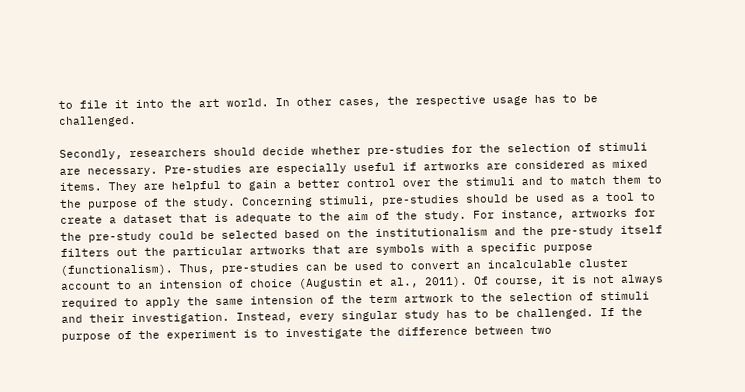to file it into the art world. In other cases, the respective usage has to be challenged.

Secondly, researchers should decide whether pre-studies for the selection of stimuli are necessary. Pre-studies are especially useful if artworks are considered as mixed items. They are helpful to gain a better control over the stimuli and to match them to the purpose of the study. Concerning stimuli, pre-studies should be used as a tool to create a dataset that is adequate to the aim of the study. For instance, artworks for the pre-study could be selected based on the institutionalism and the pre-study itself filters out the particular artworks that are symbols with a specific purpose (functionalism). Thus, pre-studies can be used to convert an incalculable cluster account to an intension of choice (Augustin et al., 2011). Of course, it is not always required to apply the same intension of the term artwork to the selection of stimuli and their investigation. Instead, every singular study has to be challenged. If the purpose of the experiment is to investigate the difference between two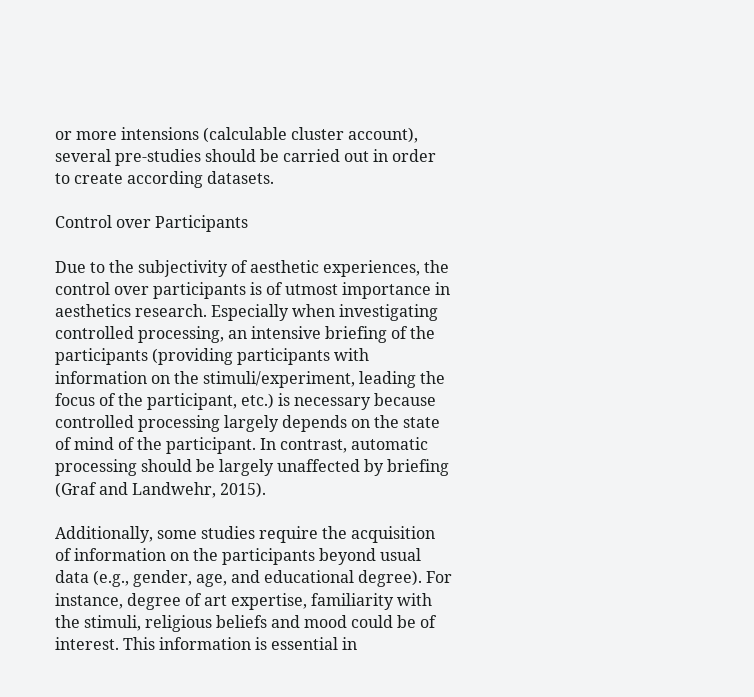or more intensions (calculable cluster account), several pre-studies should be carried out in order to create according datasets.

Control over Participants

Due to the subjectivity of aesthetic experiences, the control over participants is of utmost importance in aesthetics research. Especially when investigating controlled processing, an intensive briefing of the participants (providing participants with information on the stimuli/experiment, leading the focus of the participant, etc.) is necessary because controlled processing largely depends on the state of mind of the participant. In contrast, automatic processing should be largely unaffected by briefing (Graf and Landwehr, 2015).

Additionally, some studies require the acquisition of information on the participants beyond usual data (e.g., gender, age, and educational degree). For instance, degree of art expertise, familiarity with the stimuli, religious beliefs and mood could be of interest. This information is essential in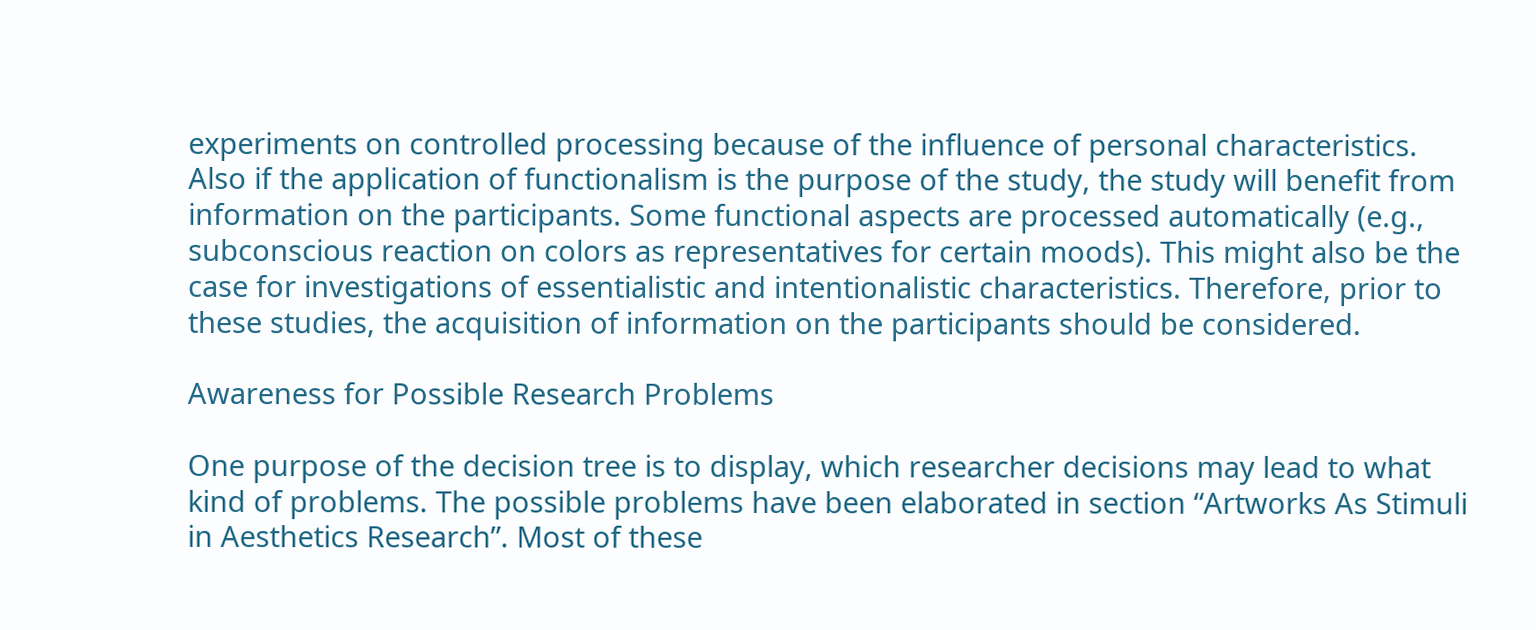experiments on controlled processing because of the influence of personal characteristics. Also if the application of functionalism is the purpose of the study, the study will benefit from information on the participants. Some functional aspects are processed automatically (e.g., subconscious reaction on colors as representatives for certain moods). This might also be the case for investigations of essentialistic and intentionalistic characteristics. Therefore, prior to these studies, the acquisition of information on the participants should be considered.

Awareness for Possible Research Problems

One purpose of the decision tree is to display, which researcher decisions may lead to what kind of problems. The possible problems have been elaborated in section “Artworks As Stimuli in Aesthetics Research”. Most of these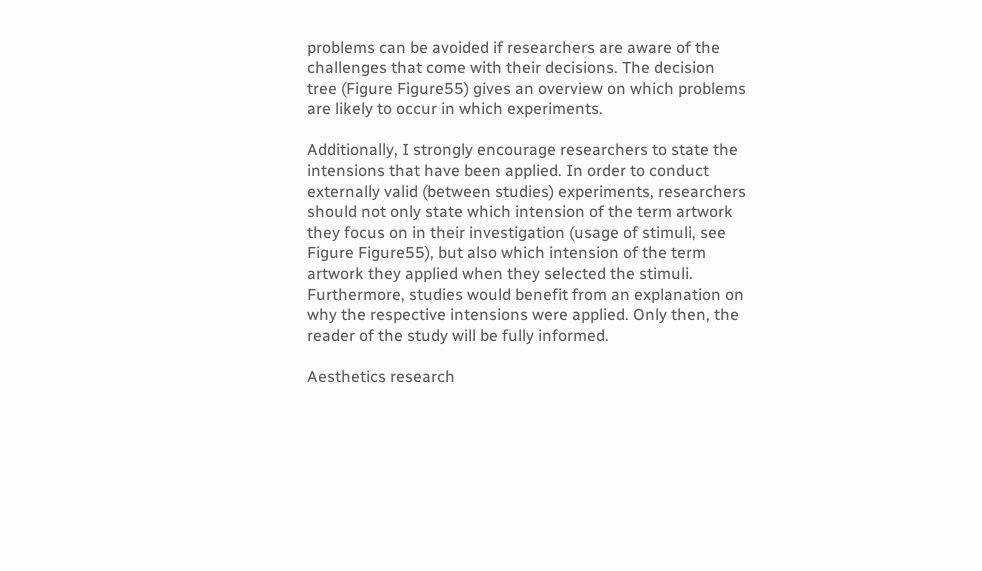problems can be avoided if researchers are aware of the challenges that come with their decisions. The decision tree (Figure Figure55) gives an overview on which problems are likely to occur in which experiments.

Additionally, I strongly encourage researchers to state the intensions that have been applied. In order to conduct externally valid (between studies) experiments, researchers should not only state which intension of the term artwork they focus on in their investigation (usage of stimuli, see Figure Figure55), but also which intension of the term artwork they applied when they selected the stimuli. Furthermore, studies would benefit from an explanation on why the respective intensions were applied. Only then, the reader of the study will be fully informed.

Aesthetics research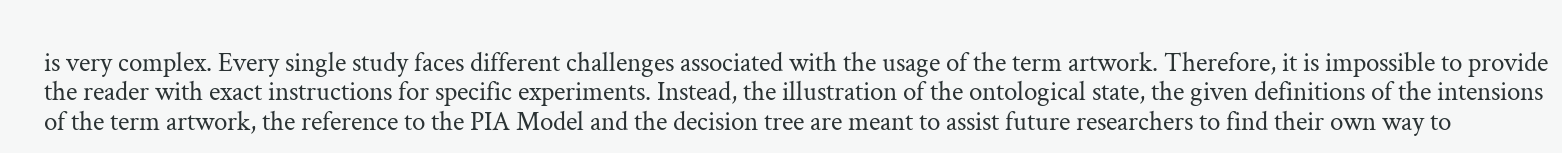is very complex. Every single study faces different challenges associated with the usage of the term artwork. Therefore, it is impossible to provide the reader with exact instructions for specific experiments. Instead, the illustration of the ontological state, the given definitions of the intensions of the term artwork, the reference to the PIA Model and the decision tree are meant to assist future researchers to find their own way to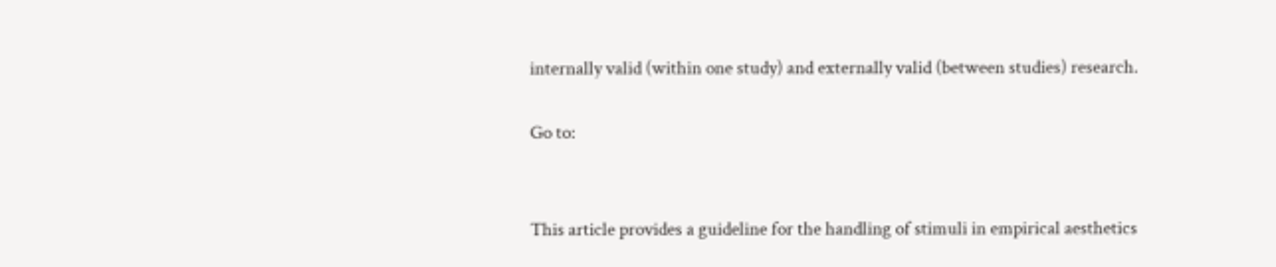internally valid (within one study) and externally valid (between studies) research.

Go to:


This article provides a guideline for the handling of stimuli in empirical aesthetics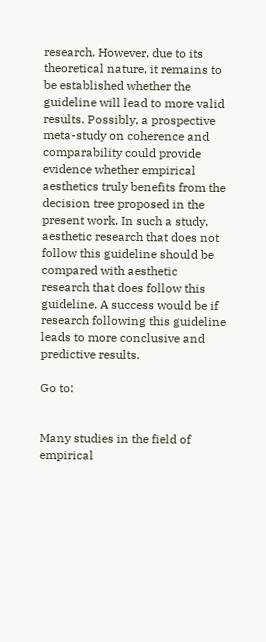research. However, due to its theoretical nature, it remains to be established whether the guideline will lead to more valid results. Possibly, a prospective meta-study on coherence and comparability could provide evidence whether empirical aesthetics truly benefits from the decision tree proposed in the present work. In such a study, aesthetic research that does not follow this guideline should be compared with aesthetic research that does follow this guideline. A success would be if research following this guideline leads to more conclusive and predictive results.

Go to:


Many studies in the field of empirical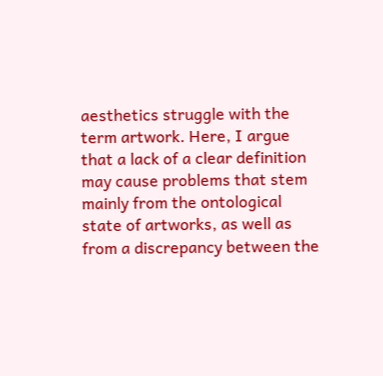aesthetics struggle with the term artwork. Here, I argue that a lack of a clear definition may cause problems that stem mainly from the ontological state of artworks, as well as from a discrepancy between the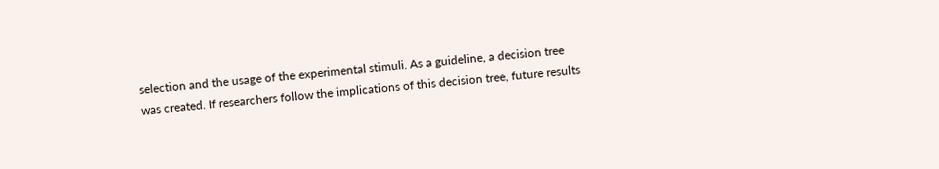selection and the usage of the experimental stimuli. As a guideline, a decision tree was created. If researchers follow the implications of this decision tree, future results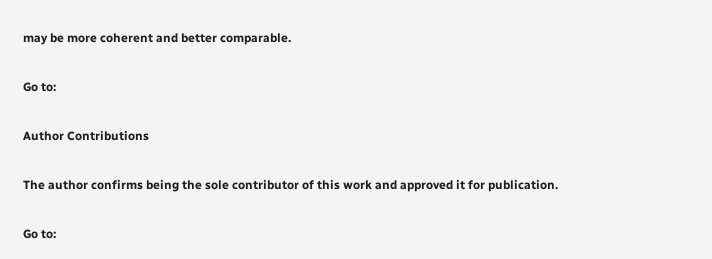may be more coherent and better comparable.

Go to:

Author Contributions

The author confirms being the sole contributor of this work and approved it for publication.

Go to: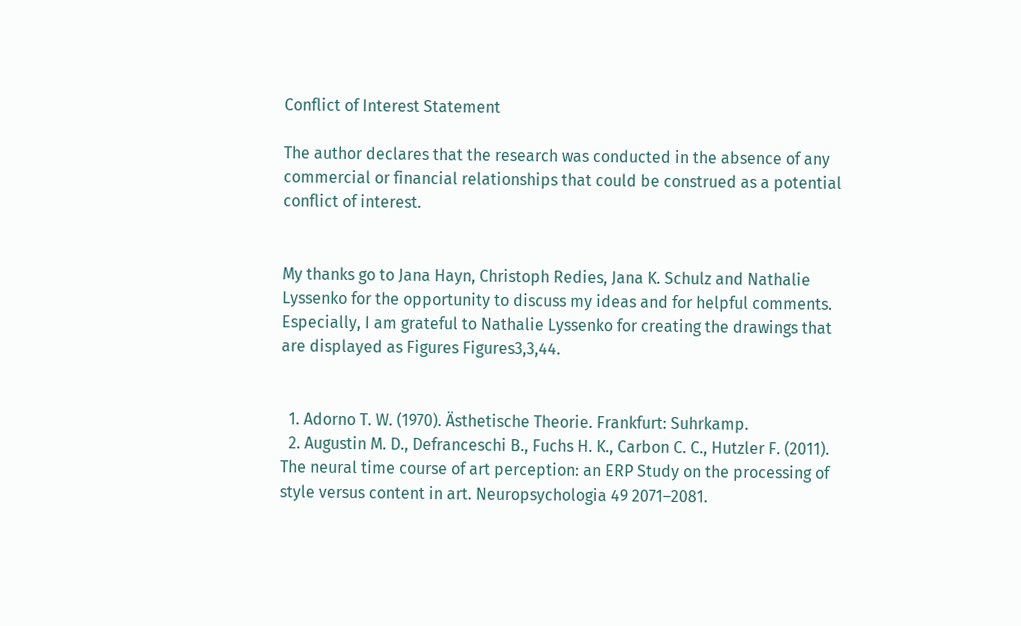Conflict of Interest Statement

The author declares that the research was conducted in the absence of any commercial or financial relationships that could be construed as a potential conflict of interest.


My thanks go to Jana Hayn, Christoph Redies, Jana K. Schulz and Nathalie Lyssenko for the opportunity to discuss my ideas and for helpful comments. Especially, I am grateful to Nathalie Lyssenko for creating the drawings that are displayed as Figures Figures3,3,44.


  1. Adorno T. W. (1970). Ästhetische Theorie. Frankfurt: Suhrkamp.
  2. Augustin M. D., Defranceschi B., Fuchs H. K., Carbon C. C., Hutzler F. (2011). The neural time course of art perception: an ERP Study on the processing of style versus content in art. Neuropsychologia 49 2071–2081.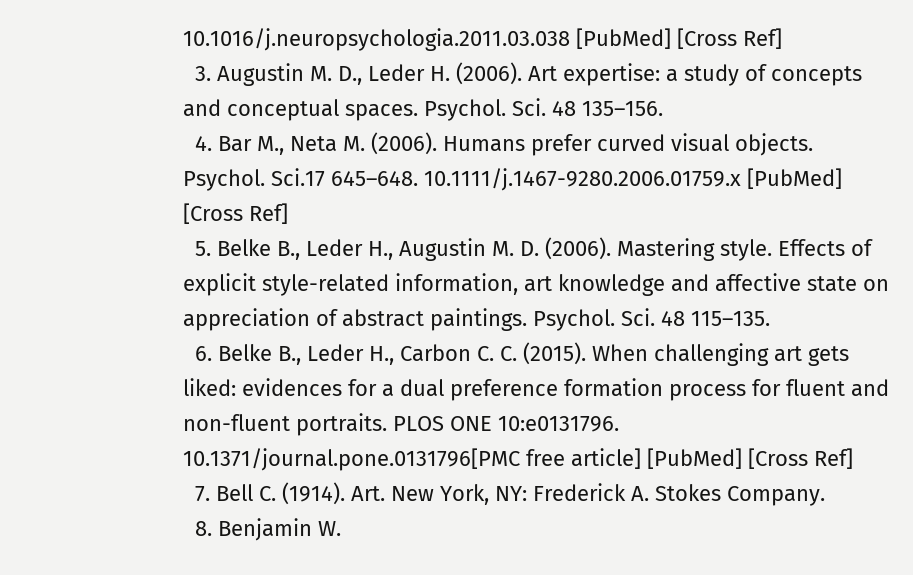10.1016/j.neuropsychologia.2011.03.038 [PubMed] [Cross Ref]
  3. Augustin M. D., Leder H. (2006). Art expertise: a study of concepts and conceptual spaces. Psychol. Sci. 48 135–156.
  4. Bar M., Neta M. (2006). Humans prefer curved visual objects. Psychol. Sci.17 645–648. 10.1111/j.1467-9280.2006.01759.x [PubMed] [Cross Ref]
  5. Belke B., Leder H., Augustin M. D. (2006). Mastering style. Effects of explicit style-related information, art knowledge and affective state on appreciation of abstract paintings. Psychol. Sci. 48 115–135.
  6. Belke B., Leder H., Carbon C. C. (2015). When challenging art gets liked: evidences for a dual preference formation process for fluent and non-fluent portraits. PLOS ONE 10:e0131796. 10.1371/journal.pone.0131796[PMC free article] [PubMed] [Cross Ref]
  7. Bell C. (1914). Art. New York, NY: Frederick A. Stokes Company.
  8. Benjamin W.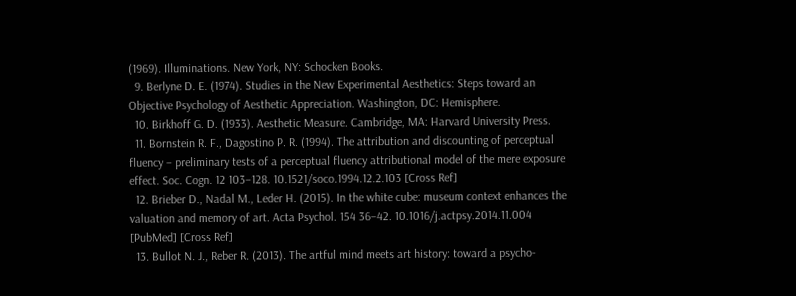(1969). Illuminations. New York, NY: Schocken Books.
  9. Berlyne D. E. (1974). Studies in the New Experimental Aesthetics: Steps toward an Objective Psychology of Aesthetic Appreciation. Washington, DC: Hemisphere.
  10. Birkhoff G. D. (1933). Aesthetic Measure. Cambridge, MA: Harvard University Press.
  11. Bornstein R. F., Dagostino P. R. (1994). The attribution and discounting of perceptual fluency – preliminary tests of a perceptual fluency attributional model of the mere exposure effect. Soc. Cogn. 12 103–128. 10.1521/soco.1994.12.2.103 [Cross Ref]
  12. Brieber D., Nadal M., Leder H. (2015). In the white cube: museum context enhances the valuation and memory of art. Acta Psychol. 154 36–42. 10.1016/j.actpsy.2014.11.004 [PubMed] [Cross Ref]
  13. Bullot N. J., Reber R. (2013). The artful mind meets art history: toward a psycho-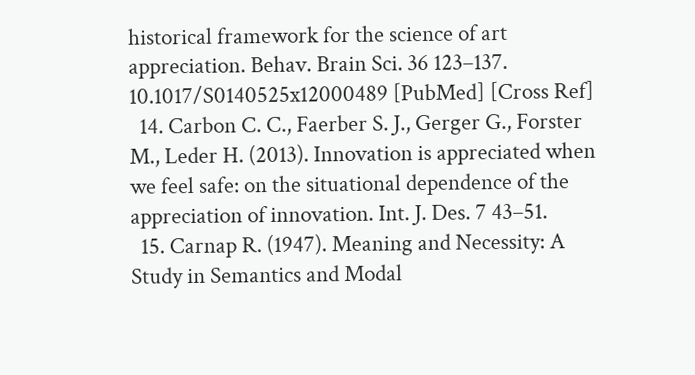historical framework for the science of art appreciation. Behav. Brain Sci. 36 123–137. 10.1017/S0140525x12000489 [PubMed] [Cross Ref]
  14. Carbon C. C., Faerber S. J., Gerger G., Forster M., Leder H. (2013). Innovation is appreciated when we feel safe: on the situational dependence of the appreciation of innovation. Int. J. Des. 7 43–51.
  15. Carnap R. (1947). Meaning and Necessity: A Study in Semantics and Modal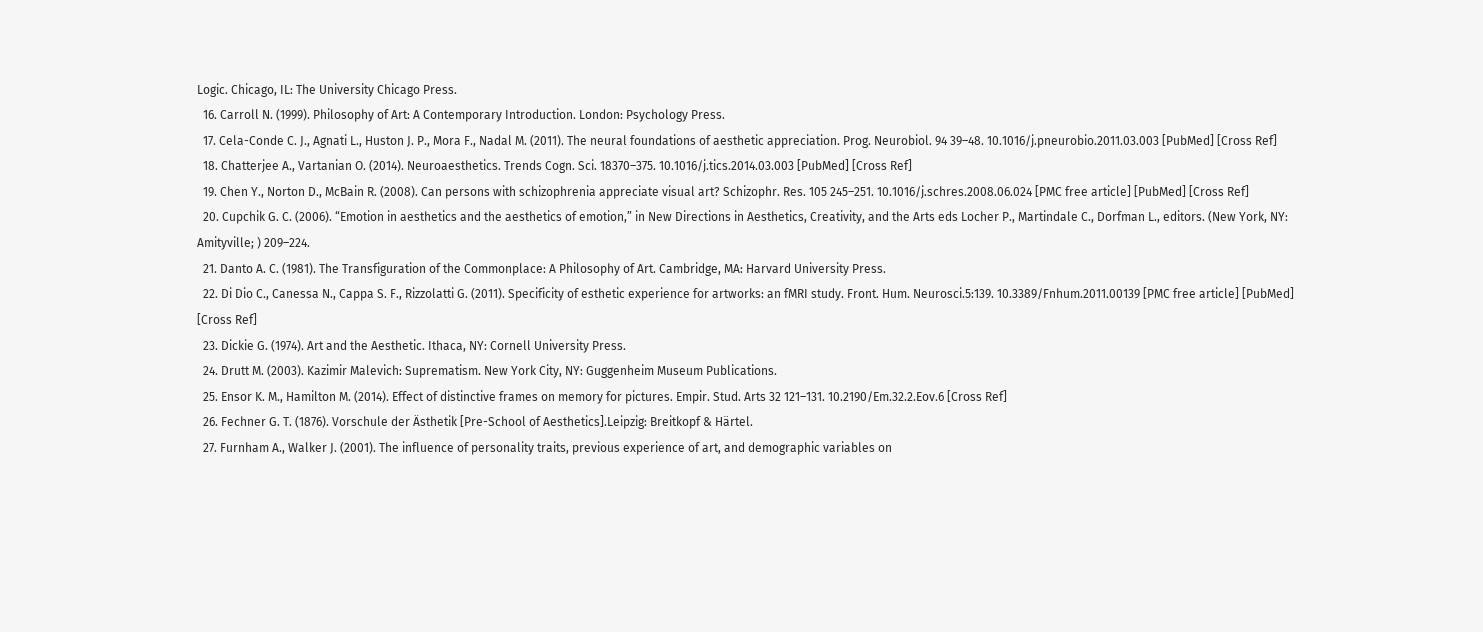Logic. Chicago, IL: The University Chicago Press.
  16. Carroll N. (1999). Philosophy of Art: A Contemporary Introduction. London: Psychology Press.
  17. Cela-Conde C. J., Agnati L., Huston J. P., Mora F., Nadal M. (2011). The neural foundations of aesthetic appreciation. Prog. Neurobiol. 94 39–48. 10.1016/j.pneurobio.2011.03.003 [PubMed] [Cross Ref]
  18. Chatterjee A., Vartanian O. (2014). Neuroaesthetics. Trends Cogn. Sci. 18370–375. 10.1016/j.tics.2014.03.003 [PubMed] [Cross Ref]
  19. Chen Y., Norton D., McBain R. (2008). Can persons with schizophrenia appreciate visual art? Schizophr. Res. 105 245–251. 10.1016/j.schres.2008.06.024 [PMC free article] [PubMed] [Cross Ref]
  20. Cupchik G. C. (2006). “Emotion in aesthetics and the aesthetics of emotion,” in New Directions in Aesthetics, Creativity, and the Arts eds Locher P., Martindale C., Dorfman L., editors. (New York, NY: Amityville; ) 209–224.
  21. Danto A. C. (1981). The Transfiguration of the Commonplace: A Philosophy of Art. Cambridge, MA: Harvard University Press.
  22. Di Dio C., Canessa N., Cappa S. F., Rizzolatti G. (2011). Specificity of esthetic experience for artworks: an fMRI study. Front. Hum. Neurosci.5:139. 10.3389/Fnhum.2011.00139 [PMC free article] [PubMed] [Cross Ref]
  23. Dickie G. (1974). Art and the Aesthetic. Ithaca, NY: Cornell University Press.
  24. Drutt M. (2003). Kazimir Malevich: Suprematism. New York City, NY: Guggenheim Museum Publications.
  25. Ensor K. M., Hamilton M. (2014). Effect of distinctive frames on memory for pictures. Empir. Stud. Arts 32 121–131. 10.2190/Em.32.2.Eov.6 [Cross Ref]
  26. Fechner G. T. (1876). Vorschule der Ästhetik [Pre-School of Aesthetics].Leipzig: Breitkopf & Härtel.
  27. Furnham A., Walker J. (2001). The influence of personality traits, previous experience of art, and demographic variables on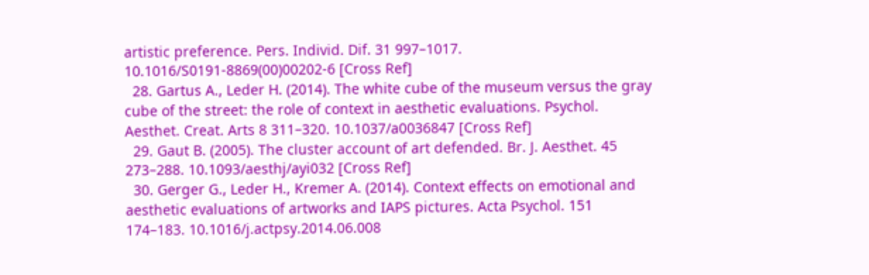artistic preference. Pers. Individ. Dif. 31 997–1017. 10.1016/S0191-8869(00)00202-6 [Cross Ref]
  28. Gartus A., Leder H. (2014). The white cube of the museum versus the gray cube of the street: the role of context in aesthetic evaluations. Psychol. Aesthet. Creat. Arts 8 311–320. 10.1037/a0036847 [Cross Ref]
  29. Gaut B. (2005). The cluster account of art defended. Br. J. Aesthet. 45 273–288. 10.1093/aesthj/ayi032 [Cross Ref]
  30. Gerger G., Leder H., Kremer A. (2014). Context effects on emotional and aesthetic evaluations of artworks and IAPS pictures. Acta Psychol. 151 174–183. 10.1016/j.actpsy.2014.06.008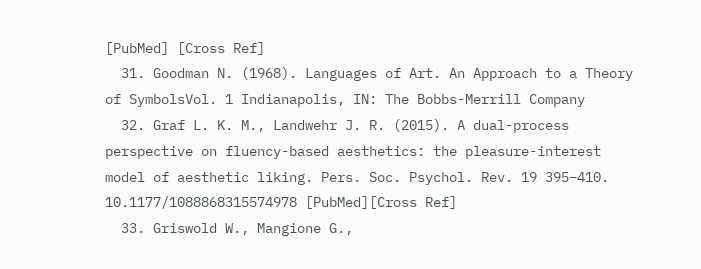[PubMed] [Cross Ref]
  31. Goodman N. (1968). Languages of Art. An Approach to a Theory of SymbolsVol. 1 Indianapolis, IN: The Bobbs-Merrill Company
  32. Graf L. K. M., Landwehr J. R. (2015). A dual-process perspective on fluency-based aesthetics: the pleasure-interest model of aesthetic liking. Pers. Soc. Psychol. Rev. 19 395–410. 10.1177/1088868315574978 [PubMed][Cross Ref]
  33. Griswold W., Mangione G.,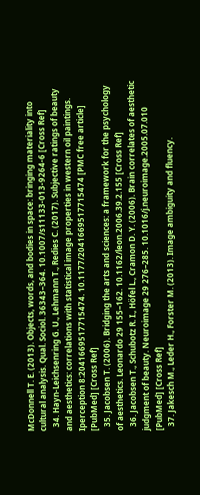McDonnell T. E. (2013). Objects, words, and bodies in space: bringing materiality into cultural analysis. Qual. Sociol. 36343–364. 10.1007/s11133-013-9264-6 [Cross Ref]
  34. Hayn-Leichsenring G. U., Lehmann T., Redies C. (2017). Subjective ratings of beauty and aesthetics: correlations with statistical image properties in western oil paintings. Iperception 8:2041669517715474. 10.1177/2041669517715474 [PMC free article] [PubMed] [Cross Ref]
  35. Jacobsen T. (2006). Bridging the arts and sciences: a framework for the psychology of aesthetics. Leonardo 29 155–162. 10.1162/leon.2006.39.2.155 [Cross Ref]
  36. Jacobsen T., Schubotz R. I., Höfel L., Cramon D. Y. (2006). Brain correlates of aesthetic judgment of beauty. Neuroimage 29 276–285. 10.1016/j.neuroimage.2005.07.010 [PubMed] [Cross Ref]
  37. Jakesch M., Leder H., Forster M. (2013). Image ambiguity and fluency.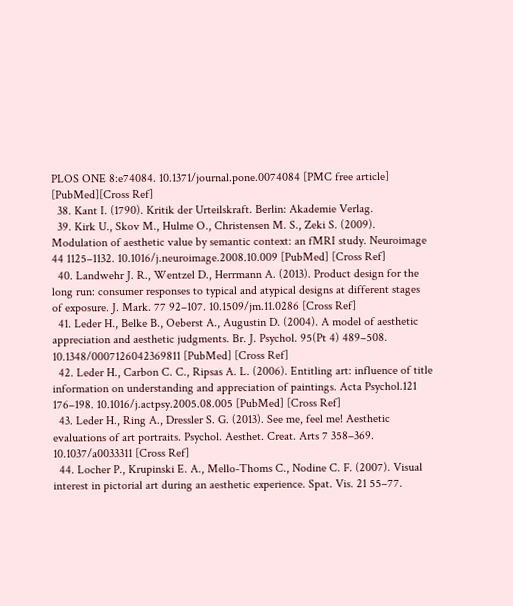PLOS ONE 8:e74084. 10.1371/journal.pone.0074084 [PMC free article] [PubMed][Cross Ref]
  38. Kant I. (1790). Kritik der Urteilskraft. Berlin: Akademie Verlag.
  39. Kirk U., Skov M., Hulme O., Christensen M. S., Zeki S. (2009). Modulation of aesthetic value by semantic context: an fMRI study. Neuroimage 44 1125–1132. 10.1016/j.neuroimage.2008.10.009 [PubMed] [Cross Ref]
  40. Landwehr J. R., Wentzel D., Herrmann A. (2013). Product design for the long run: consumer responses to typical and atypical designs at different stages of exposure. J. Mark. 77 92–107. 10.1509/jm.11.0286 [Cross Ref]
  41. Leder H., Belke B., Oeberst A., Augustin D. (2004). A model of aesthetic appreciation and aesthetic judgments. Br. J. Psychol. 95(Pt 4) 489–508. 10.1348/0007126042369811 [PubMed] [Cross Ref]
  42. Leder H., Carbon C. C., Ripsas A. L. (2006). Entitling art: influence of title information on understanding and appreciation of paintings. Acta Psychol.121 176–198. 10.1016/j.actpsy.2005.08.005 [PubMed] [Cross Ref]
  43. Leder H., Ring A., Dressler S. G. (2013). See me, feel me! Aesthetic evaluations of art portraits. Psychol. Aesthet. Creat. Arts 7 358–369. 10.1037/a0033311 [Cross Ref]
  44. Locher P., Krupinski E. A., Mello-Thoms C., Nodine C. F. (2007). Visual interest in pictorial art during an aesthetic experience. Spat. Vis. 21 55–77.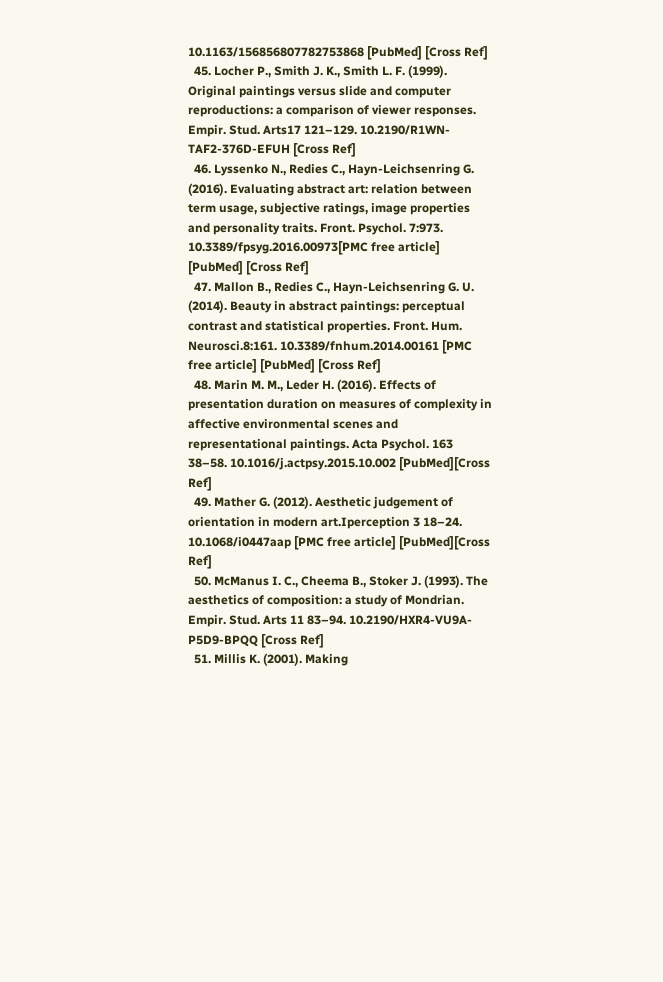10.1163/156856807782753868 [PubMed] [Cross Ref]
  45. Locher P., Smith J. K., Smith L. F. (1999). Original paintings versus slide and computer reproductions: a comparison of viewer responses. Empir. Stud. Arts17 121–129. 10.2190/R1WN-TAF2-376D-EFUH [Cross Ref]
  46. Lyssenko N., Redies C., Hayn-Leichsenring G. (2016). Evaluating abstract art: relation between term usage, subjective ratings, image properties and personality traits. Front. Psychol. 7:973. 10.3389/fpsyg.2016.00973[PMC free article] [PubMed] [Cross Ref]
  47. Mallon B., Redies C., Hayn-Leichsenring G. U. (2014). Beauty in abstract paintings: perceptual contrast and statistical properties. Front. Hum. Neurosci.8:161. 10.3389/fnhum.2014.00161 [PMC free article] [PubMed] [Cross Ref]
  48. Marin M. M., Leder H. (2016). Effects of presentation duration on measures of complexity in affective environmental scenes and representational paintings. Acta Psychol. 163 38–58. 10.1016/j.actpsy.2015.10.002 [PubMed][Cross Ref]
  49. Mather G. (2012). Aesthetic judgement of orientation in modern art.Iperception 3 18–24. 10.1068/i0447aap [PMC free article] [PubMed][Cross Ref]
  50. McManus I. C., Cheema B., Stoker J. (1993). The aesthetics of composition: a study of Mondrian. Empir. Stud. Arts 11 83–94. 10.2190/HXR4-VU9A-P5D9-BPQQ [Cross Ref]
  51. Millis K. (2001). Making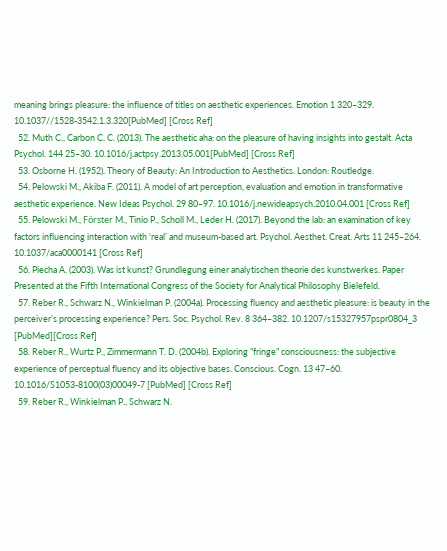meaning brings pleasure: the influence of titles on aesthetic experiences. Emotion 1 320–329. 10.1037//1528-3542.1.3.320[PubMed] [Cross Ref]
  52. Muth C., Carbon C. C. (2013). The aesthetic aha: on the pleasure of having insights into gestalt. Acta Psychol. 144 25–30. 10.1016/j.actpsy.2013.05.001[PubMed] [Cross Ref]
  53. Osborne H. (1952). Theory of Beauty: An Introduction to Aesthetics. London: Routledge.
  54. Pelowski M., Akiba F. (2011). A model of art perception, evaluation and emotion in transformative aesthetic experience. New Ideas Psychol. 29 80–97. 10.1016/j.newideapsych.2010.04.001 [Cross Ref]
  55. Pelowski M., Förster M., Tinio P., Scholl M., Leder H. (2017). Beyond the lab: an examination of key factors influencing interaction with ‘real’ and museum-based art. Psychol. Aesthet. Creat. Arts 11 245–264. 10.1037/aca0000141 [Cross Ref]
  56. Piecha A. (2003). Was ist kunst? Grundlegung einer analytischen theorie des kunstwerkes. Paper Presented at the Fifth International Congress of the Society for Analytical Philosophy Bielefeld.
  57. Reber R., Schwarz N., Winkielman P. (2004a). Processing fluency and aesthetic pleasure: is beauty in the perceiver’s processing experience? Pers. Soc. Psychol. Rev. 8 364–382. 10.1207/s15327957pspr0804_3 [PubMed][Cross Ref]
  58. Reber R., Wurtz P., Zimmermann T. D. (2004b). Exploring ”fringe” consciousness: the subjective experience of perceptual fluency and its objective bases. Conscious. Cogn. 13 47–60. 10.1016/S1053-8100(03)00049-7 [PubMed] [Cross Ref]
  59. Reber R., Winkielman P., Schwarz N.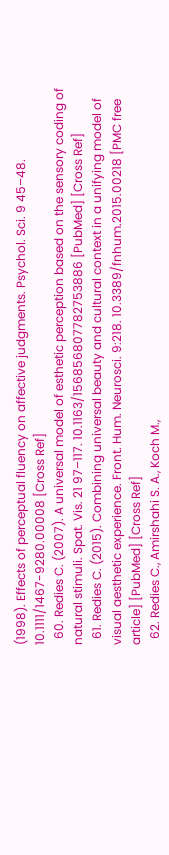(1998). Effects of perceptual fluency on affective judgments. Psychol. Sci. 9 45–48. 10.1111/1467-9280.00008 [Cross Ref]
  60. Redies C. (2007). A universal model of esthetic perception based on the sensory coding of natural stimuli. Spat. Vis. 21 97–117. 10.1163/156856807782753886 [PubMed] [Cross Ref]
  61. Redies C. (2015). Combining universal beauty and cultural context in a unifying model of visual aesthetic experience. Front. Hum. Neurosci. 9:218. 10.3389/fnhum.2015.00218 [PMC free article] [PubMed] [Cross Ref]
  62. Redies C., Amirshahi S. A., Koch M.,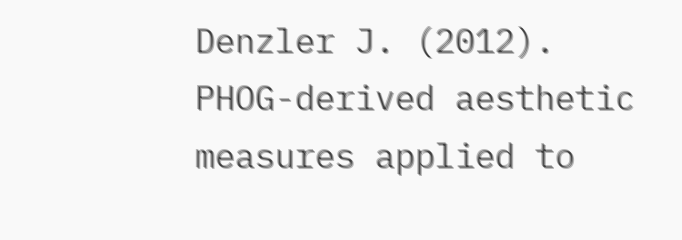Denzler J. (2012). PHOG-derived aesthetic measures applied to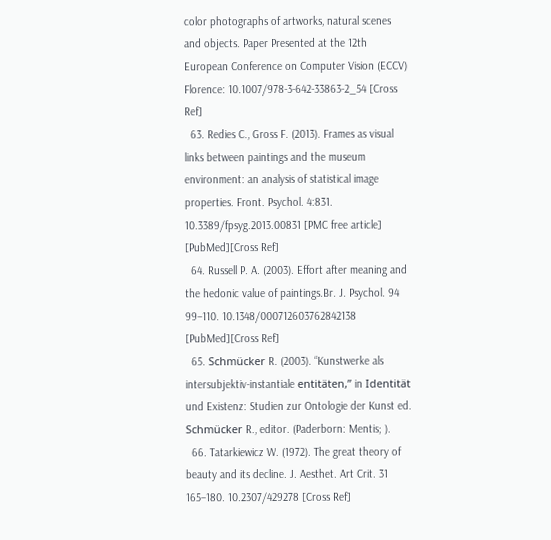color photographs of artworks, natural scenes and objects. Paper Presented at the 12th European Conference on Computer Vision (ECCV) Florence: 10.1007/978-3-642-33863-2_54 [Cross Ref]
  63. Redies C., Gross F. (2013). Frames as visual links between paintings and the museum environment: an analysis of statistical image properties. Front. Psychol. 4:831. 10.3389/fpsyg.2013.00831 [PMC free article] [PubMed][Cross Ref]
  64. Russell P. A. (2003). Effort after meaning and the hedonic value of paintings.Br. J. Psychol. 94 99–110. 10.1348/000712603762842138 [PubMed][Cross Ref]
  65. Schmücker R. (2003). “Kunstwerke als intersubjektiv-instantiale entitäten,” in Identität und Existenz: Studien zur Ontologie der Kunst ed. Schmücker R., editor. (Paderborn: Mentis; ).
  66. Tatarkiewicz W. (1972). The great theory of beauty and its decline. J. Aesthet. Art Crit. 31 165–180. 10.2307/429278 [Cross Ref]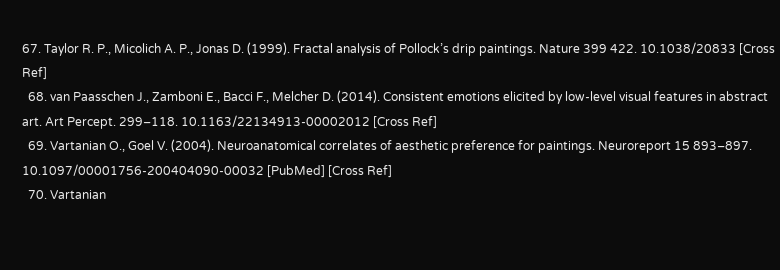67. Taylor R. P., Micolich A. P., Jonas D. (1999). Fractal analysis of Pollock’s drip paintings. Nature 399 422. 10.1038/20833 [Cross Ref]
  68. van Paasschen J., Zamboni E., Bacci F., Melcher D. (2014). Consistent emotions elicited by low-level visual features in abstract art. Art Percept. 299–118. 10.1163/22134913-00002012 [Cross Ref]
  69. Vartanian O., Goel V. (2004). Neuroanatomical correlates of aesthetic preference for paintings. Neuroreport 15 893–897. 10.1097/00001756-200404090-00032 [PubMed] [Cross Ref]
  70. Vartanian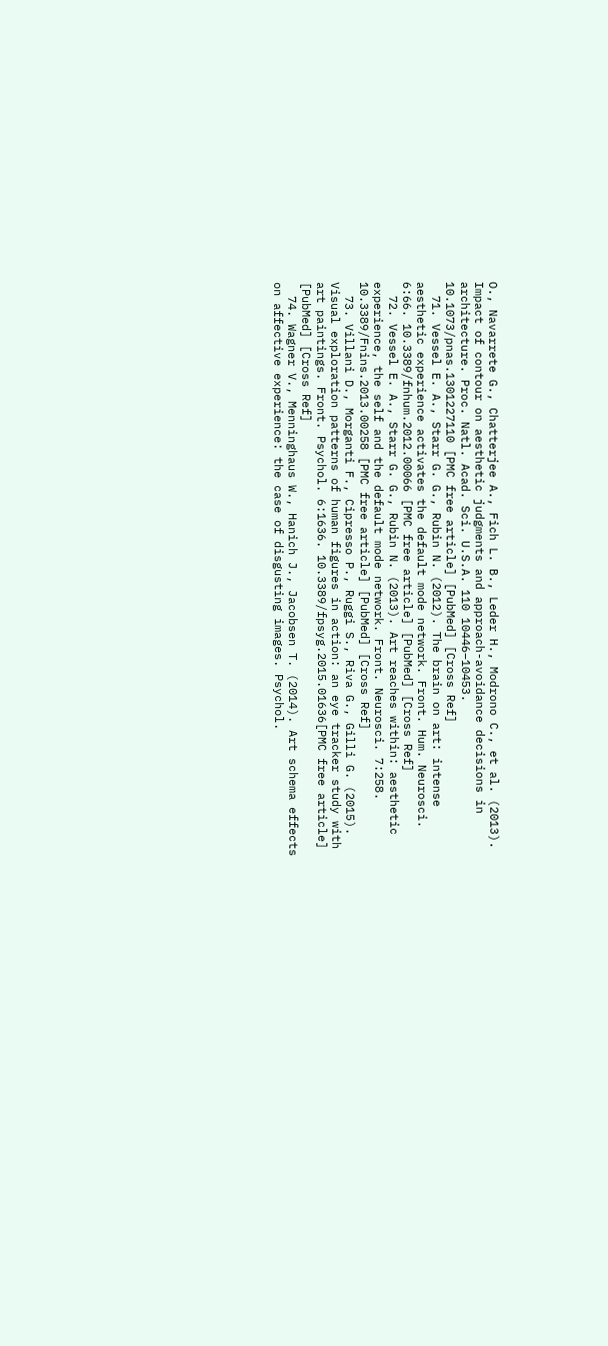O., Navarrete G., Chatterjee A., Fich L. B., Leder H., Modrono C., et al. (2013). Impact of contour on aesthetic judgments and approach-avoidance decisions in architecture. Proc. Natl. Acad. Sci. U.S.A. 110 10446–10453. 10.1073/pnas.1301227110 [PMC free article] [PubMed] [Cross Ref]
  71. Vessel E. A., Starr G. G., Rubin N. (2012). The brain on art: intense aesthetic experience activates the default mode network. Front. Hum. Neurosci. 6:66. 10.3389/fnhum.2012.00066 [PMC free article] [PubMed] [Cross Ref]
  72. Vessel E. A., Starr G. G., Rubin N. (2013). Art reaches within: aesthetic experience, the self and the default mode network. Front. Neurosci. 7:258. 10.3389/Fnins.2013.00258 [PMC free article] [PubMed] [Cross Ref]
  73. Villani D., Morganti F., Cipresso P., Ruggi S., Riva G., Gilli G. (2015). Visual exploration patterns of human figures in action: an eye tracker study with art paintings. Front. Psychol. 6:1636. 10.3389/fpsyg.2015.01636[PMC free article] [PubMed] [Cross Ref]
  74. Wagner V., Menninghaus W., Hanich J., Jacobsen T. (2014). Art schema effects on affective experience: the case of disgusting images. Psychol.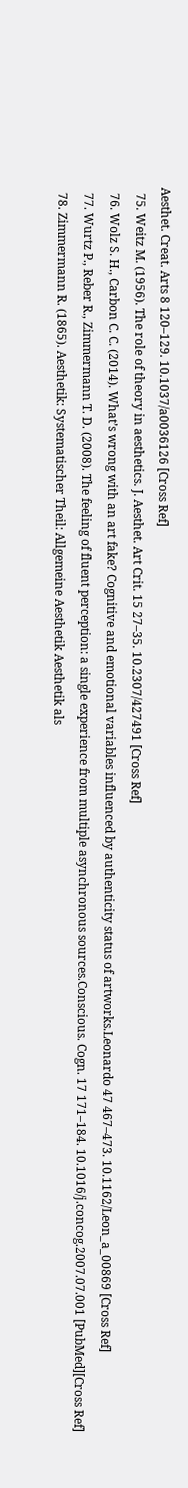Aesthet. Creat. Arts 8 120–129. 10.1037/a0036126 [Cross Ref]
  75. Weitz M. (1956). The role of theory in aesthetics. J. Aesthet. Art Crit. 15 27–35. 10.2307/427491 [Cross Ref]
  76. Wolz S. H., Carbon C. C. (2014). What’s wrong with an art fake? Cognitive and emotional variables influenced by authenticity status of artworks.Leonardo 47 467–473. 10.1162/Leon_a_00869 [Cross Ref]
  77. Wurtz P., Reber R., Zimmermann T. D. (2008). The feeling of fluent perception: a single experience from multiple asynchronous sources.Conscious. Cogn. 17 171–184. 10.1016/j.concog.2007.07.001 [PubMed][Cross Ref]
  78. Zimmermann R. (1865). Aesthetik: Systematischer Theil: Allgemeine Aesthetik Aesthetik als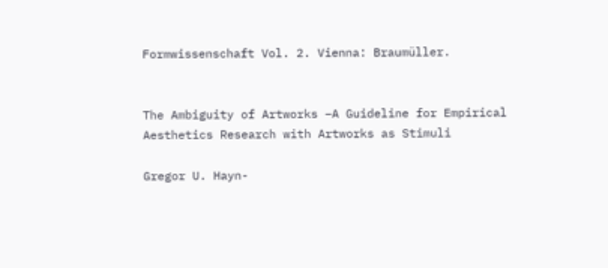Formwissenschaft Vol. 2. Vienna: Braumüller.


The Ambiguity of Artworks –A Guideline for Empirical Aesthetics Research with Artworks as Stimuli

Gregor U. Hayn-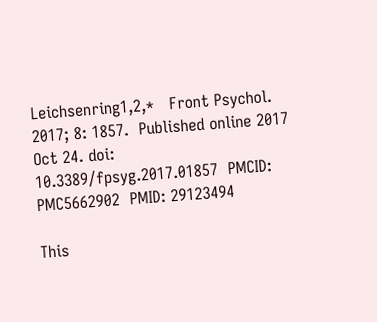Leichsenring1,2,*   Front Psychol. 2017; 8: 1857.  Published online 2017 Oct 24. doi:  10.3389/fpsyg.2017.01857  PMCID: PMC5662902  PMID: 29123494

This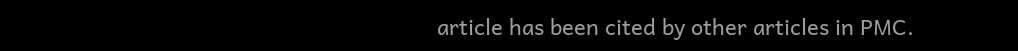article has been cited by other articles in PMC.